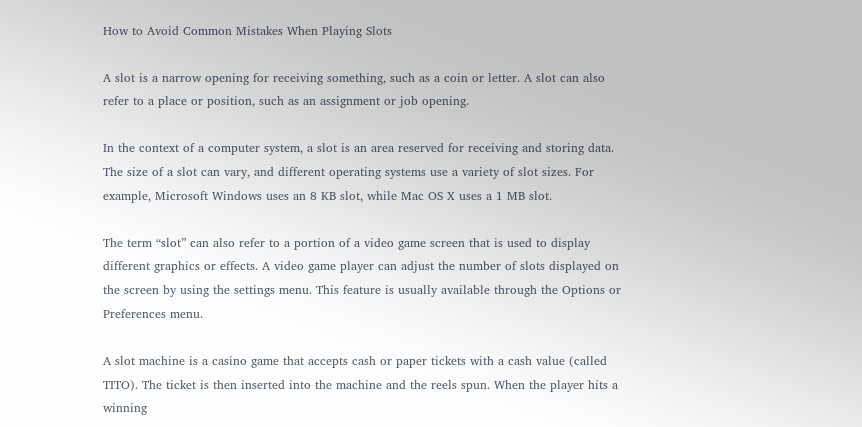How to Avoid Common Mistakes When Playing Slots

A slot is a narrow opening for receiving something, such as a coin or letter. A slot can also refer to a place or position, such as an assignment or job opening.

In the context of a computer system, a slot is an area reserved for receiving and storing data. The size of a slot can vary, and different operating systems use a variety of slot sizes. For example, Microsoft Windows uses an 8 KB slot, while Mac OS X uses a 1 MB slot.

The term “slot” can also refer to a portion of a video game screen that is used to display different graphics or effects. A video game player can adjust the number of slots displayed on the screen by using the settings menu. This feature is usually available through the Options or Preferences menu.

A slot machine is a casino game that accepts cash or paper tickets with a cash value (called TITO). The ticket is then inserted into the machine and the reels spun. When the player hits a winning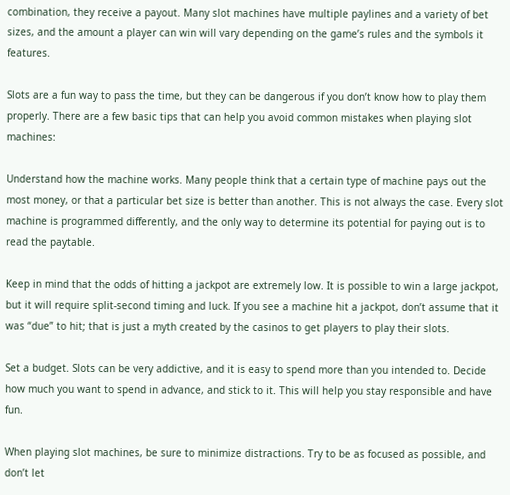combination, they receive a payout. Many slot machines have multiple paylines and a variety of bet sizes, and the amount a player can win will vary depending on the game’s rules and the symbols it features.

Slots are a fun way to pass the time, but they can be dangerous if you don’t know how to play them properly. There are a few basic tips that can help you avoid common mistakes when playing slot machines:

Understand how the machine works. Many people think that a certain type of machine pays out the most money, or that a particular bet size is better than another. This is not always the case. Every slot machine is programmed differently, and the only way to determine its potential for paying out is to read the paytable.

Keep in mind that the odds of hitting a jackpot are extremely low. It is possible to win a large jackpot, but it will require split-second timing and luck. If you see a machine hit a jackpot, don’t assume that it was “due” to hit; that is just a myth created by the casinos to get players to play their slots.

Set a budget. Slots can be very addictive, and it is easy to spend more than you intended to. Decide how much you want to spend in advance, and stick to it. This will help you stay responsible and have fun.

When playing slot machines, be sure to minimize distractions. Try to be as focused as possible, and don’t let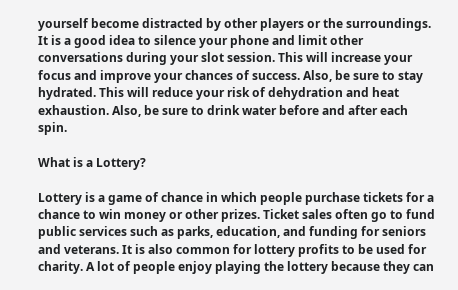yourself become distracted by other players or the surroundings. It is a good idea to silence your phone and limit other conversations during your slot session. This will increase your focus and improve your chances of success. Also, be sure to stay hydrated. This will reduce your risk of dehydration and heat exhaustion. Also, be sure to drink water before and after each spin.

What is a Lottery?

Lottery is a game of chance in which people purchase tickets for a chance to win money or other prizes. Ticket sales often go to fund public services such as parks, education, and funding for seniors and veterans. It is also common for lottery profits to be used for charity. A lot of people enjoy playing the lottery because they can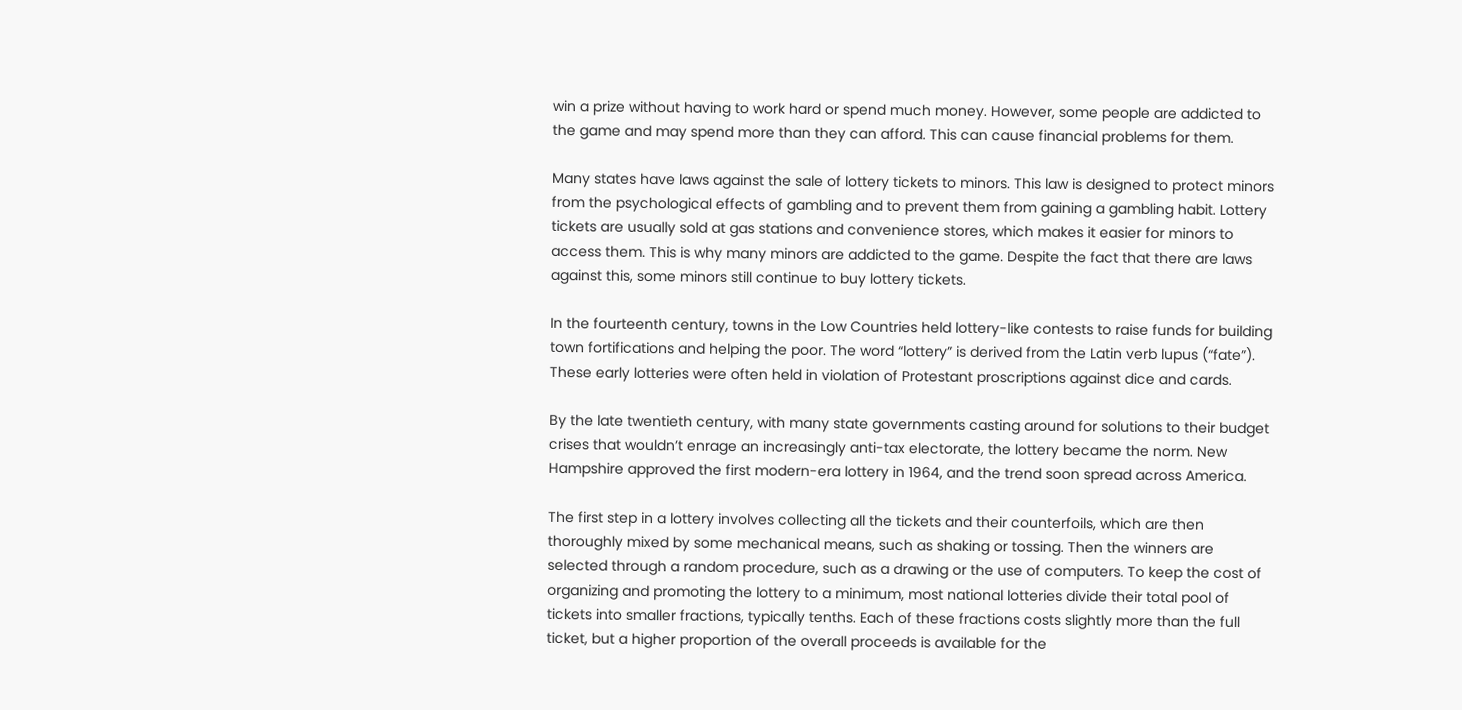win a prize without having to work hard or spend much money. However, some people are addicted to the game and may spend more than they can afford. This can cause financial problems for them.

Many states have laws against the sale of lottery tickets to minors. This law is designed to protect minors from the psychological effects of gambling and to prevent them from gaining a gambling habit. Lottery tickets are usually sold at gas stations and convenience stores, which makes it easier for minors to access them. This is why many minors are addicted to the game. Despite the fact that there are laws against this, some minors still continue to buy lottery tickets.

In the fourteenth century, towns in the Low Countries held lottery-like contests to raise funds for building town fortifications and helping the poor. The word “lottery” is derived from the Latin verb lupus (“fate”). These early lotteries were often held in violation of Protestant proscriptions against dice and cards.

By the late twentieth century, with many state governments casting around for solutions to their budget crises that wouldn’t enrage an increasingly anti-tax electorate, the lottery became the norm. New Hampshire approved the first modern-era lottery in 1964, and the trend soon spread across America.

The first step in a lottery involves collecting all the tickets and their counterfoils, which are then thoroughly mixed by some mechanical means, such as shaking or tossing. Then the winners are selected through a random procedure, such as a drawing or the use of computers. To keep the cost of organizing and promoting the lottery to a minimum, most national lotteries divide their total pool of tickets into smaller fractions, typically tenths. Each of these fractions costs slightly more than the full ticket, but a higher proportion of the overall proceeds is available for the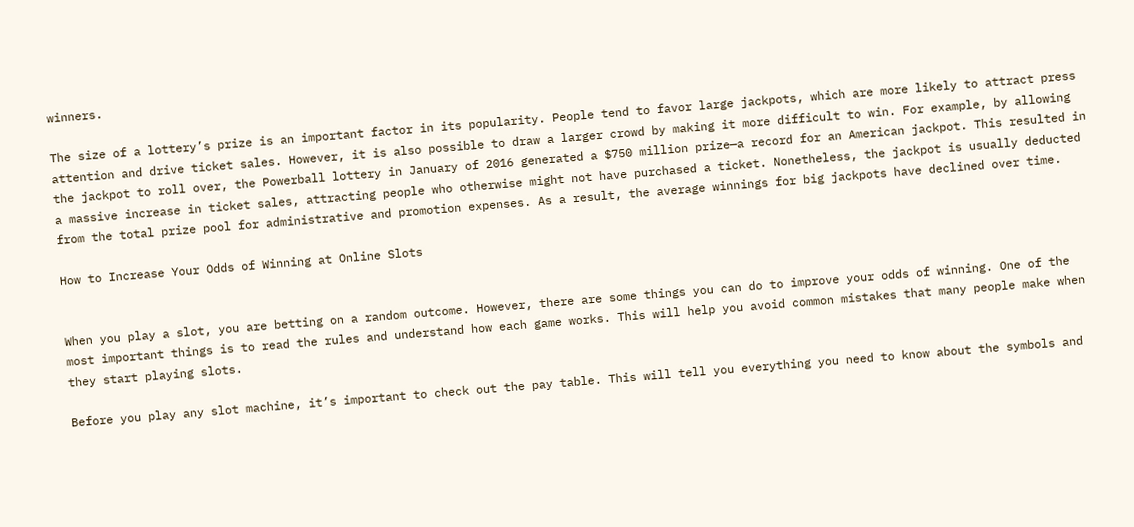winners.

The size of a lottery’s prize is an important factor in its popularity. People tend to favor large jackpots, which are more likely to attract press attention and drive ticket sales. However, it is also possible to draw a larger crowd by making it more difficult to win. For example, by allowing the jackpot to roll over, the Powerball lottery in January of 2016 generated a $750 million prize—a record for an American jackpot. This resulted in a massive increase in ticket sales, attracting people who otherwise might not have purchased a ticket. Nonetheless, the jackpot is usually deducted from the total prize pool for administrative and promotion expenses. As a result, the average winnings for big jackpots have declined over time.

How to Increase Your Odds of Winning at Online Slots


When you play a slot, you are betting on a random outcome. However, there are some things you can do to improve your odds of winning. One of the most important things is to read the rules and understand how each game works. This will help you avoid common mistakes that many people make when they start playing slots.

Before you play any slot machine, it’s important to check out the pay table. This will tell you everything you need to know about the symbols and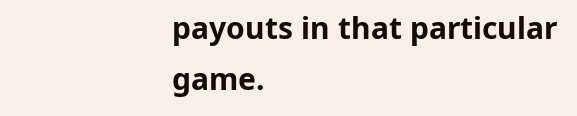payouts in that particular game.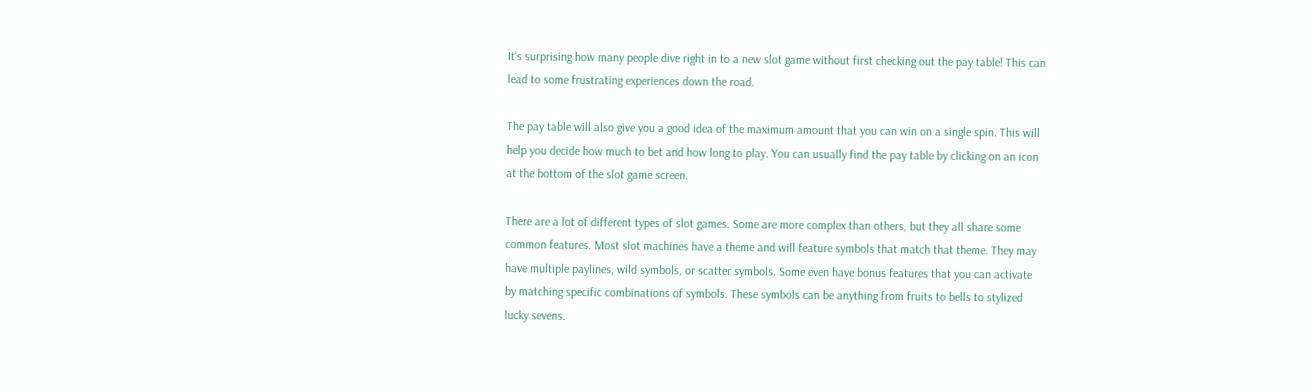It’s surprising how many people dive right in to a new slot game without first checking out the pay table! This can lead to some frustrating experiences down the road.

The pay table will also give you a good idea of the maximum amount that you can win on a single spin. This will help you decide how much to bet and how long to play. You can usually find the pay table by clicking on an icon at the bottom of the slot game screen.

There are a lot of different types of slot games. Some are more complex than others, but they all share some common features. Most slot machines have a theme and will feature symbols that match that theme. They may have multiple paylines, wild symbols, or scatter symbols. Some even have bonus features that you can activate by matching specific combinations of symbols. These symbols can be anything from fruits to bells to stylized lucky sevens.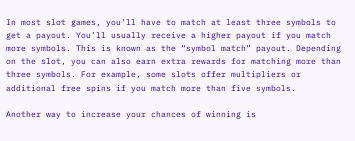In most slot games, you’ll have to match at least three symbols to get a payout. You’ll usually receive a higher payout if you match more symbols. This is known as the “symbol match” payout. Depending on the slot, you can also earn extra rewards for matching more than three symbols. For example, some slots offer multipliers or additional free spins if you match more than five symbols.

Another way to increase your chances of winning is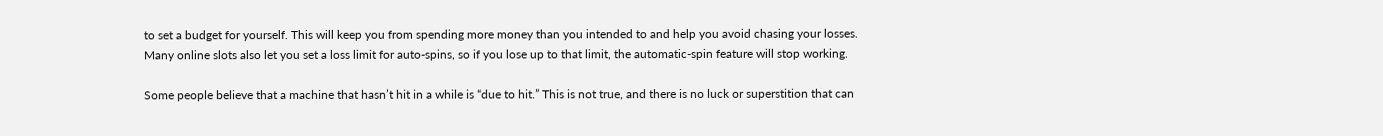to set a budget for yourself. This will keep you from spending more money than you intended to and help you avoid chasing your losses. Many online slots also let you set a loss limit for auto-spins, so if you lose up to that limit, the automatic-spin feature will stop working.

Some people believe that a machine that hasn’t hit in a while is “due to hit.” This is not true, and there is no luck or superstition that can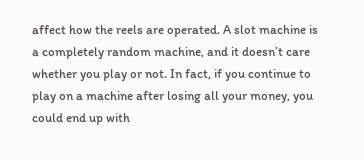affect how the reels are operated. A slot machine is a completely random machine, and it doesn’t care whether you play or not. In fact, if you continue to play on a machine after losing all your money, you could end up with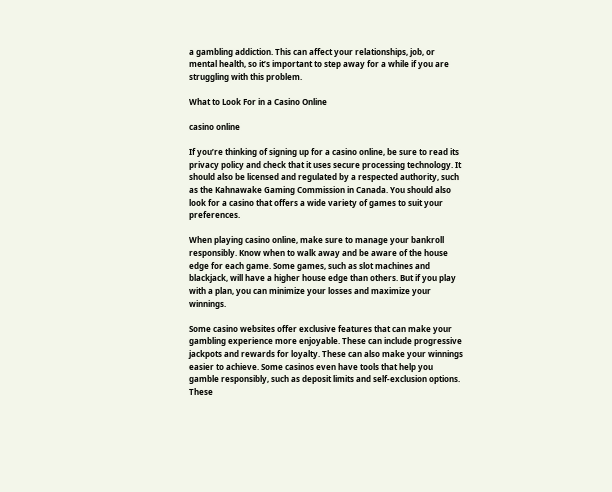a gambling addiction. This can affect your relationships, job, or mental health, so it’s important to step away for a while if you are struggling with this problem.

What to Look For in a Casino Online

casino online

If you’re thinking of signing up for a casino online, be sure to read its privacy policy and check that it uses secure processing technology. It should also be licensed and regulated by a respected authority, such as the Kahnawake Gaming Commission in Canada. You should also look for a casino that offers a wide variety of games to suit your preferences.

When playing casino online, make sure to manage your bankroll responsibly. Know when to walk away and be aware of the house edge for each game. Some games, such as slot machines and blackjack, will have a higher house edge than others. But if you play with a plan, you can minimize your losses and maximize your winnings.

Some casino websites offer exclusive features that can make your gambling experience more enjoyable. These can include progressive jackpots and rewards for loyalty. These can also make your winnings easier to achieve. Some casinos even have tools that help you gamble responsibly, such as deposit limits and self-exclusion options. These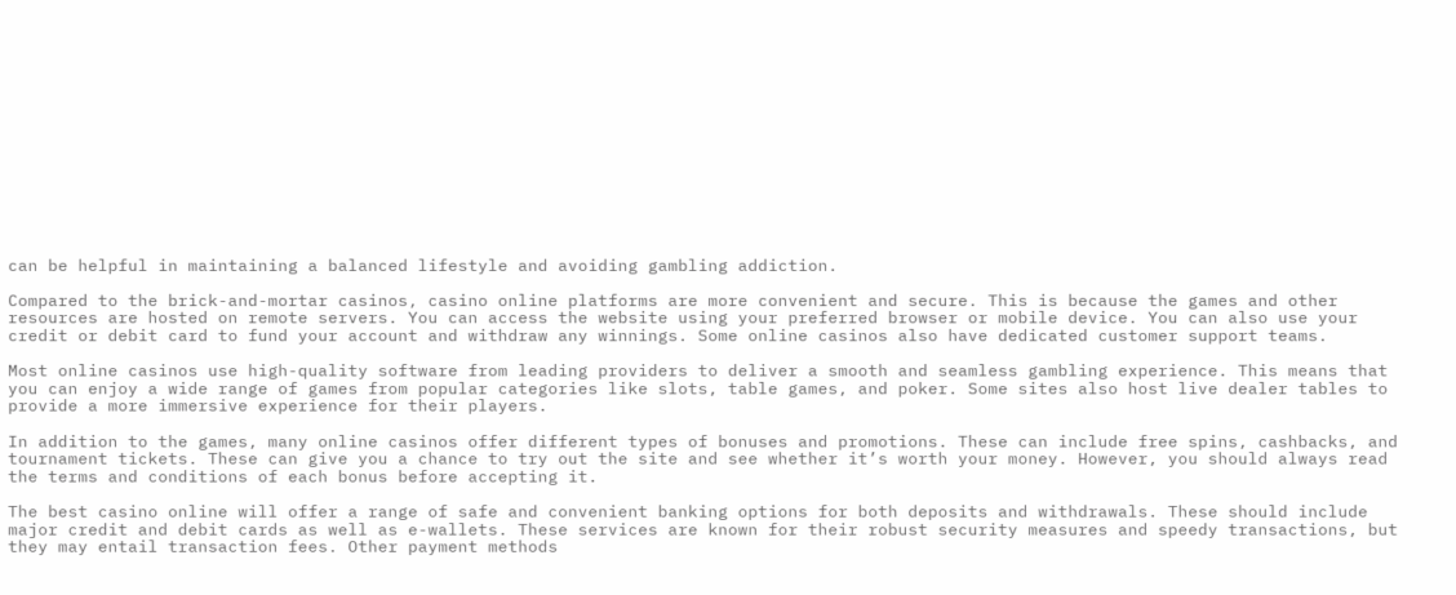can be helpful in maintaining a balanced lifestyle and avoiding gambling addiction.

Compared to the brick-and-mortar casinos, casino online platforms are more convenient and secure. This is because the games and other resources are hosted on remote servers. You can access the website using your preferred browser or mobile device. You can also use your credit or debit card to fund your account and withdraw any winnings. Some online casinos also have dedicated customer support teams.

Most online casinos use high-quality software from leading providers to deliver a smooth and seamless gambling experience. This means that you can enjoy a wide range of games from popular categories like slots, table games, and poker. Some sites also host live dealer tables to provide a more immersive experience for their players.

In addition to the games, many online casinos offer different types of bonuses and promotions. These can include free spins, cashbacks, and tournament tickets. These can give you a chance to try out the site and see whether it’s worth your money. However, you should always read the terms and conditions of each bonus before accepting it.

The best casino online will offer a range of safe and convenient banking options for both deposits and withdrawals. These should include major credit and debit cards as well as e-wallets. These services are known for their robust security measures and speedy transactions, but they may entail transaction fees. Other payment methods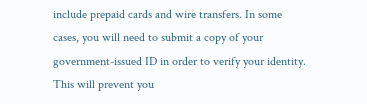include prepaid cards and wire transfers. In some cases, you will need to submit a copy of your government-issued ID in order to verify your identity. This will prevent you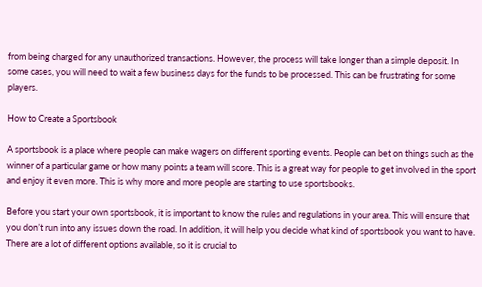from being charged for any unauthorized transactions. However, the process will take longer than a simple deposit. In some cases, you will need to wait a few business days for the funds to be processed. This can be frustrating for some players.

How to Create a Sportsbook

A sportsbook is a place where people can make wagers on different sporting events. People can bet on things such as the winner of a particular game or how many points a team will score. This is a great way for people to get involved in the sport and enjoy it even more. This is why more and more people are starting to use sportsbooks.

Before you start your own sportsbook, it is important to know the rules and regulations in your area. This will ensure that you don’t run into any issues down the road. In addition, it will help you decide what kind of sportsbook you want to have. There are a lot of different options available, so it is crucial to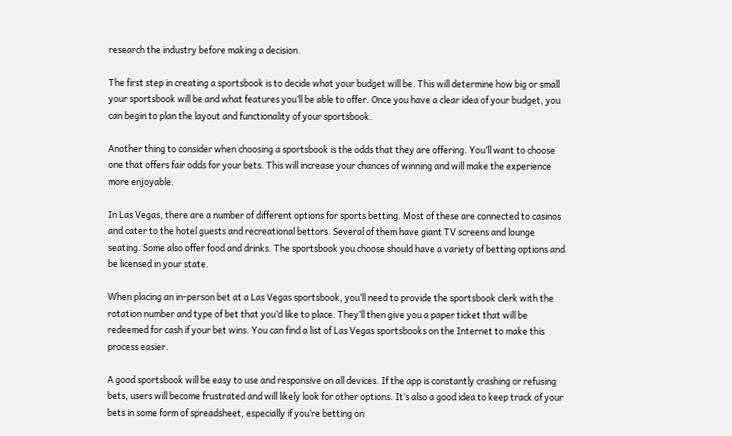research the industry before making a decision.

The first step in creating a sportsbook is to decide what your budget will be. This will determine how big or small your sportsbook will be and what features you’ll be able to offer. Once you have a clear idea of your budget, you can begin to plan the layout and functionality of your sportsbook.

Another thing to consider when choosing a sportsbook is the odds that they are offering. You’ll want to choose one that offers fair odds for your bets. This will increase your chances of winning and will make the experience more enjoyable.

In Las Vegas, there are a number of different options for sports betting. Most of these are connected to casinos and cater to the hotel guests and recreational bettors. Several of them have giant TV screens and lounge seating. Some also offer food and drinks. The sportsbook you choose should have a variety of betting options and be licensed in your state.

When placing an in-person bet at a Las Vegas sportsbook, you’ll need to provide the sportsbook clerk with the rotation number and type of bet that you’d like to place. They’ll then give you a paper ticket that will be redeemed for cash if your bet wins. You can find a list of Las Vegas sportsbooks on the Internet to make this process easier.

A good sportsbook will be easy to use and responsive on all devices. If the app is constantly crashing or refusing bets, users will become frustrated and will likely look for other options. It’s also a good idea to keep track of your bets in some form of spreadsheet, especially if you’re betting on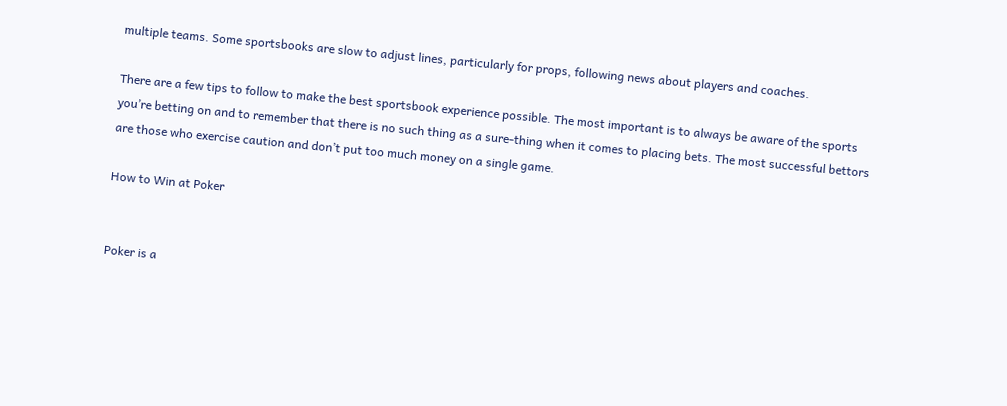multiple teams. Some sportsbooks are slow to adjust lines, particularly for props, following news about players and coaches.

There are a few tips to follow to make the best sportsbook experience possible. The most important is to always be aware of the sports you’re betting on and to remember that there is no such thing as a sure-thing when it comes to placing bets. The most successful bettors are those who exercise caution and don’t put too much money on a single game.

How to Win at Poker


Poker is a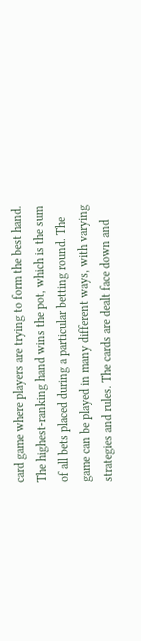card game where players are trying to form the best hand. The highest-ranking hand wins the pot, which is the sum of all bets placed during a particular betting round. The game can be played in many different ways, with varying strategies and rules. The cards are dealt face down and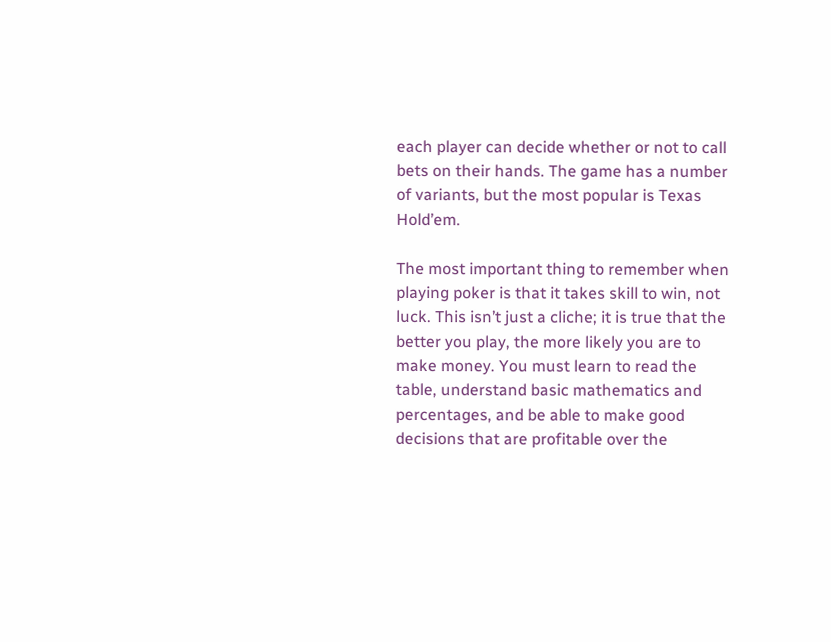each player can decide whether or not to call bets on their hands. The game has a number of variants, but the most popular is Texas Hold’em.

The most important thing to remember when playing poker is that it takes skill to win, not luck. This isn’t just a cliche; it is true that the better you play, the more likely you are to make money. You must learn to read the table, understand basic mathematics and percentages, and be able to make good decisions that are profitable over the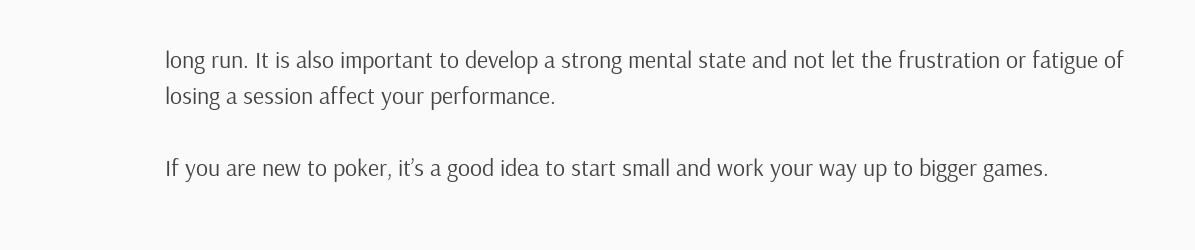long run. It is also important to develop a strong mental state and not let the frustration or fatigue of losing a session affect your performance.

If you are new to poker, it’s a good idea to start small and work your way up to bigger games.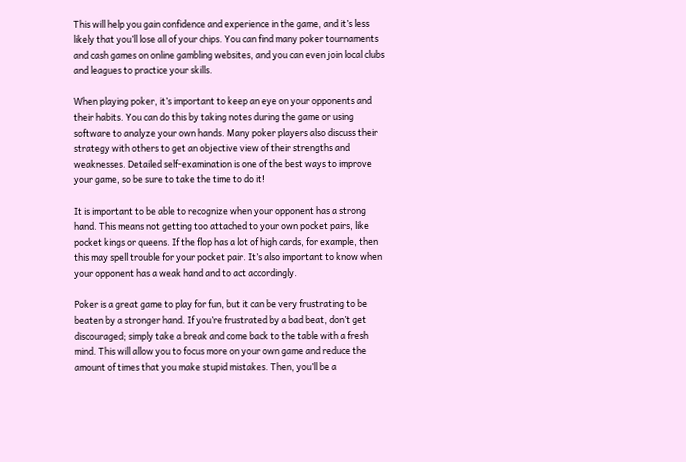This will help you gain confidence and experience in the game, and it’s less likely that you’ll lose all of your chips. You can find many poker tournaments and cash games on online gambling websites, and you can even join local clubs and leagues to practice your skills.

When playing poker, it’s important to keep an eye on your opponents and their habits. You can do this by taking notes during the game or using software to analyze your own hands. Many poker players also discuss their strategy with others to get an objective view of their strengths and weaknesses. Detailed self-examination is one of the best ways to improve your game, so be sure to take the time to do it!

It is important to be able to recognize when your opponent has a strong hand. This means not getting too attached to your own pocket pairs, like pocket kings or queens. If the flop has a lot of high cards, for example, then this may spell trouble for your pocket pair. It’s also important to know when your opponent has a weak hand and to act accordingly.

Poker is a great game to play for fun, but it can be very frustrating to be beaten by a stronger hand. If you’re frustrated by a bad beat, don’t get discouraged; simply take a break and come back to the table with a fresh mind. This will allow you to focus more on your own game and reduce the amount of times that you make stupid mistakes. Then, you’ll be a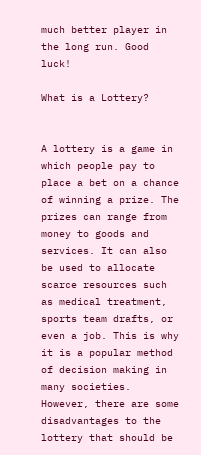much better player in the long run. Good luck!

What is a Lottery?


A lottery is a game in which people pay to place a bet on a chance of winning a prize. The prizes can range from money to goods and services. It can also be used to allocate scarce resources such as medical treatment, sports team drafts, or even a job. This is why it is a popular method of decision making in many societies. However, there are some disadvantages to the lottery that should be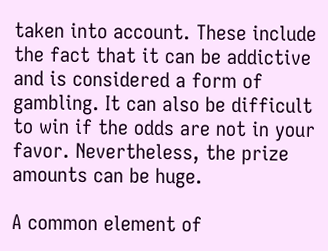taken into account. These include the fact that it can be addictive and is considered a form of gambling. It can also be difficult to win if the odds are not in your favor. Nevertheless, the prize amounts can be huge.

A common element of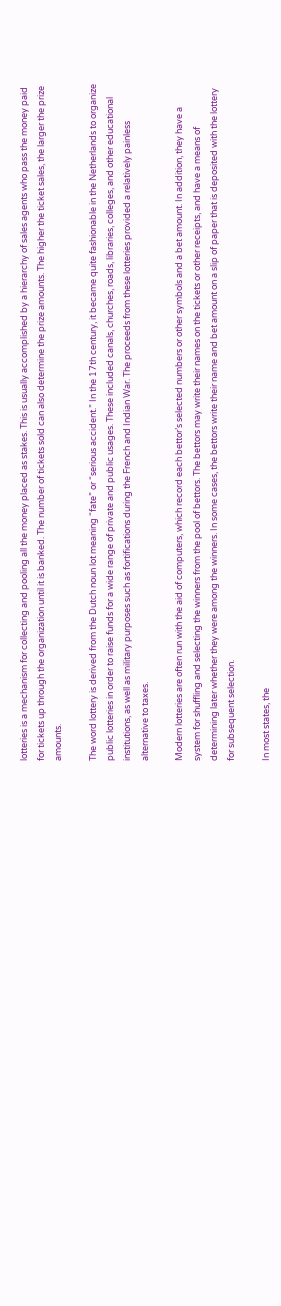lotteries is a mechanism for collecting and pooling all the money placed as stakes. This is usually accomplished by a hierarchy of sales agents who pass the money paid for tickets up through the organization until it is banked. The number of tickets sold can also determine the prize amounts. The higher the ticket sales, the larger the prize amounts.

The word lottery is derived from the Dutch noun lot meaning “fate” or “serious accident.” In the 17th century, it became quite fashionable in the Netherlands to organize public lotteries in order to raise funds for a wide range of private and public usages. These included canals, churches, roads, libraries, colleges, and other educational institutions, as well as military purposes such as fortifications during the French and Indian War. The proceeds from these lotteries provided a relatively painless alternative to taxes.

Modern lotteries are often run with the aid of computers, which record each bettor’s selected numbers or other symbols and a bet amount. In addition, they have a system for shuffling and selecting the winners from the pool of bettors. The bettors may write their names on the tickets or other receipts, and have a means of determining later whether they were among the winners. In some cases, the bettors write their name and bet amount on a slip of paper that is deposited with the lottery for subsequent selection.

In most states, the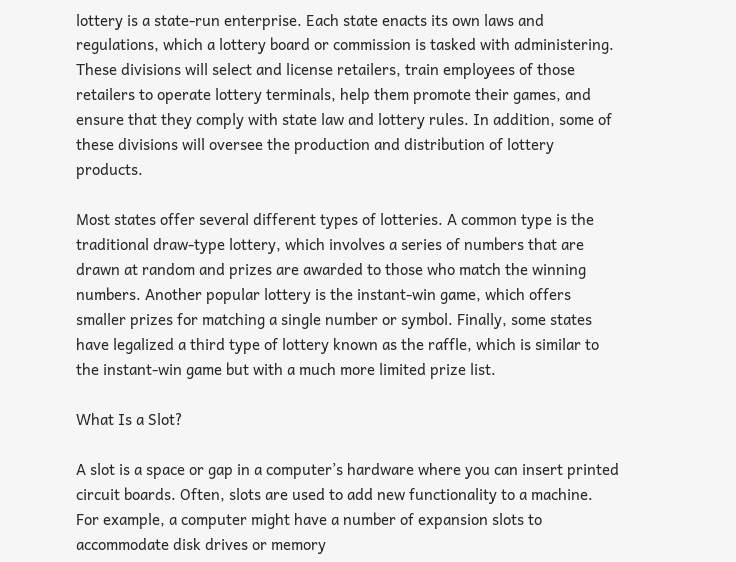lottery is a state-run enterprise. Each state enacts its own laws and regulations, which a lottery board or commission is tasked with administering. These divisions will select and license retailers, train employees of those retailers to operate lottery terminals, help them promote their games, and ensure that they comply with state law and lottery rules. In addition, some of these divisions will oversee the production and distribution of lottery products.

Most states offer several different types of lotteries. A common type is the traditional draw-type lottery, which involves a series of numbers that are drawn at random and prizes are awarded to those who match the winning numbers. Another popular lottery is the instant-win game, which offers smaller prizes for matching a single number or symbol. Finally, some states have legalized a third type of lottery known as the raffle, which is similar to the instant-win game but with a much more limited prize list.

What Is a Slot?

A slot is a space or gap in a computer’s hardware where you can insert printed circuit boards. Often, slots are used to add new functionality to a machine. For example, a computer might have a number of expansion slots to accommodate disk drives or memory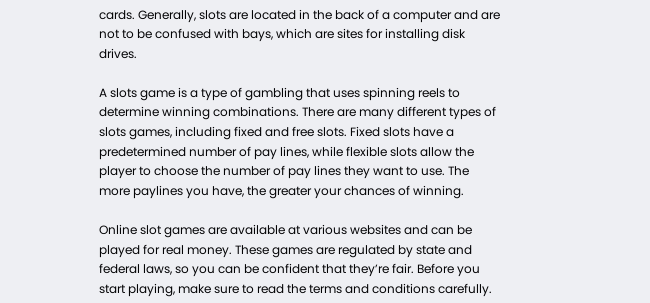cards. Generally, slots are located in the back of a computer and are not to be confused with bays, which are sites for installing disk drives.

A slots game is a type of gambling that uses spinning reels to determine winning combinations. There are many different types of slots games, including fixed and free slots. Fixed slots have a predetermined number of pay lines, while flexible slots allow the player to choose the number of pay lines they want to use. The more paylines you have, the greater your chances of winning.

Online slot games are available at various websites and can be played for real money. These games are regulated by state and federal laws, so you can be confident that they’re fair. Before you start playing, make sure to read the terms and conditions carefully.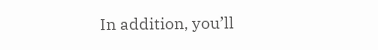In addition, you’ll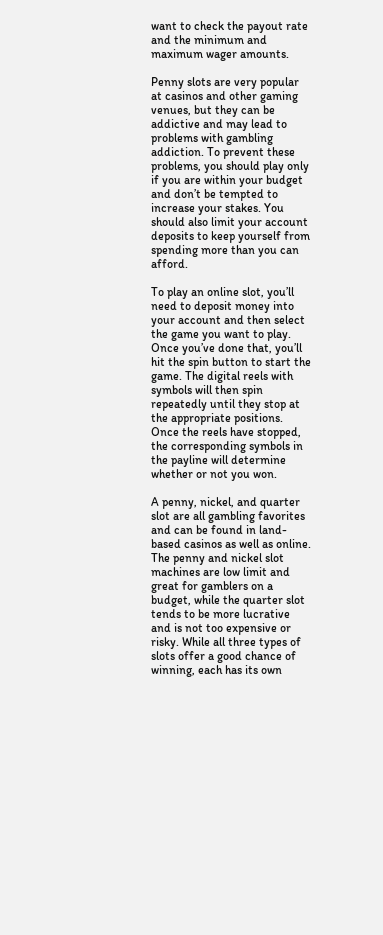want to check the payout rate and the minimum and maximum wager amounts.

Penny slots are very popular at casinos and other gaming venues, but they can be addictive and may lead to problems with gambling addiction. To prevent these problems, you should play only if you are within your budget and don’t be tempted to increase your stakes. You should also limit your account deposits to keep yourself from spending more than you can afford.

To play an online slot, you’ll need to deposit money into your account and then select the game you want to play. Once you’ve done that, you’ll hit the spin button to start the game. The digital reels with symbols will then spin repeatedly until they stop at the appropriate positions. Once the reels have stopped, the corresponding symbols in the payline will determine whether or not you won.

A penny, nickel, and quarter slot are all gambling favorites and can be found in land-based casinos as well as online. The penny and nickel slot machines are low limit and great for gamblers on a budget, while the quarter slot tends to be more lucrative and is not too expensive or risky. While all three types of slots offer a good chance of winning, each has its own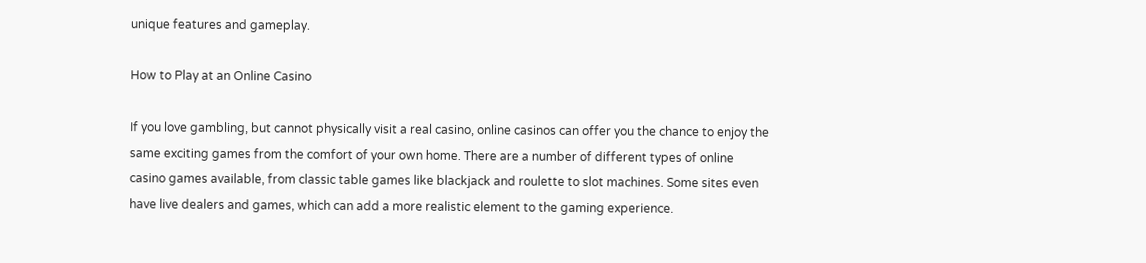unique features and gameplay.

How to Play at an Online Casino

If you love gambling, but cannot physically visit a real casino, online casinos can offer you the chance to enjoy the same exciting games from the comfort of your own home. There are a number of different types of online casino games available, from classic table games like blackjack and roulette to slot machines. Some sites even have live dealers and games, which can add a more realistic element to the gaming experience.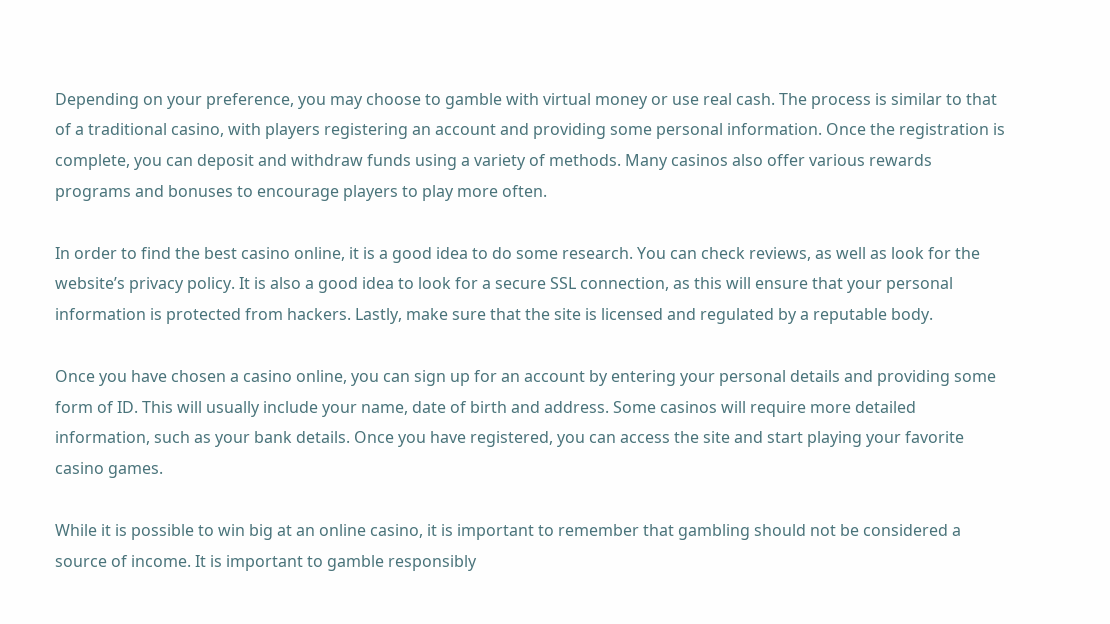Depending on your preference, you may choose to gamble with virtual money or use real cash. The process is similar to that of a traditional casino, with players registering an account and providing some personal information. Once the registration is complete, you can deposit and withdraw funds using a variety of methods. Many casinos also offer various rewards programs and bonuses to encourage players to play more often.

In order to find the best casino online, it is a good idea to do some research. You can check reviews, as well as look for the website’s privacy policy. It is also a good idea to look for a secure SSL connection, as this will ensure that your personal information is protected from hackers. Lastly, make sure that the site is licensed and regulated by a reputable body.

Once you have chosen a casino online, you can sign up for an account by entering your personal details and providing some form of ID. This will usually include your name, date of birth and address. Some casinos will require more detailed information, such as your bank details. Once you have registered, you can access the site and start playing your favorite casino games.

While it is possible to win big at an online casino, it is important to remember that gambling should not be considered a source of income. It is important to gamble responsibly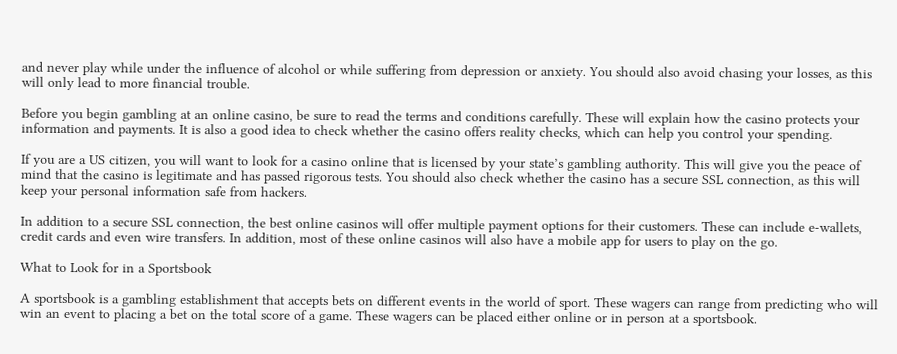and never play while under the influence of alcohol or while suffering from depression or anxiety. You should also avoid chasing your losses, as this will only lead to more financial trouble.

Before you begin gambling at an online casino, be sure to read the terms and conditions carefully. These will explain how the casino protects your information and payments. It is also a good idea to check whether the casino offers reality checks, which can help you control your spending.

If you are a US citizen, you will want to look for a casino online that is licensed by your state’s gambling authority. This will give you the peace of mind that the casino is legitimate and has passed rigorous tests. You should also check whether the casino has a secure SSL connection, as this will keep your personal information safe from hackers.

In addition to a secure SSL connection, the best online casinos will offer multiple payment options for their customers. These can include e-wallets, credit cards and even wire transfers. In addition, most of these online casinos will also have a mobile app for users to play on the go.

What to Look for in a Sportsbook

A sportsbook is a gambling establishment that accepts bets on different events in the world of sport. These wagers can range from predicting who will win an event to placing a bet on the total score of a game. These wagers can be placed either online or in person at a sportsbook.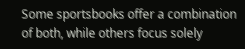Some sportsbooks offer a combination of both, while others focus solely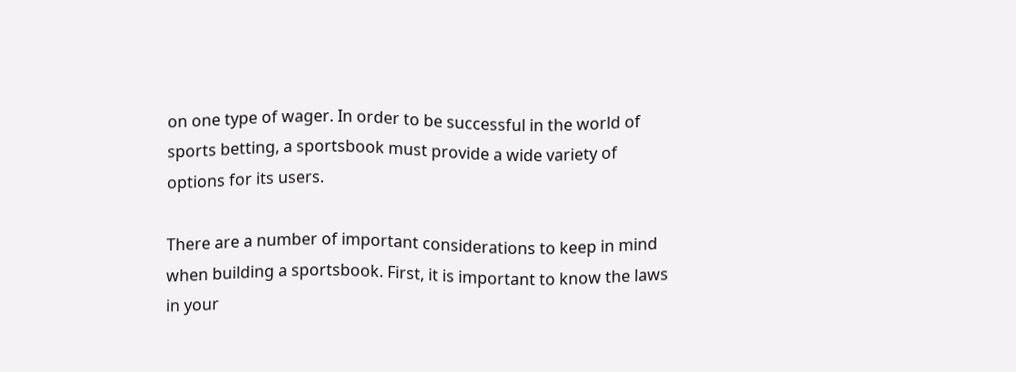on one type of wager. In order to be successful in the world of sports betting, a sportsbook must provide a wide variety of options for its users.

There are a number of important considerations to keep in mind when building a sportsbook. First, it is important to know the laws in your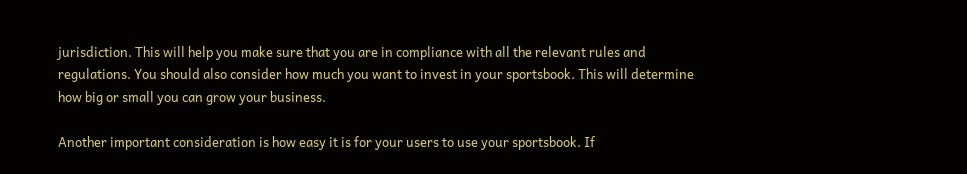jurisdiction. This will help you make sure that you are in compliance with all the relevant rules and regulations. You should also consider how much you want to invest in your sportsbook. This will determine how big or small you can grow your business.

Another important consideration is how easy it is for your users to use your sportsbook. If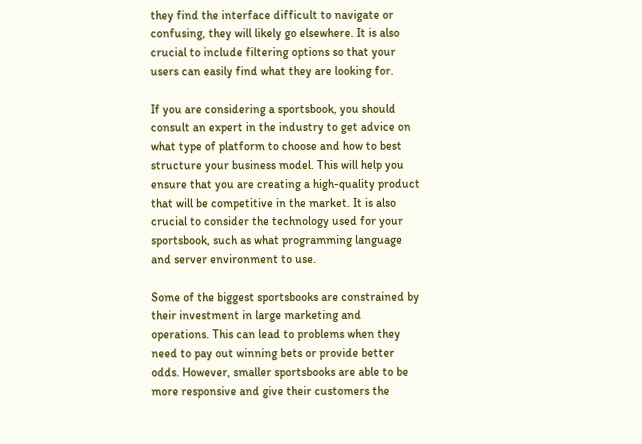they find the interface difficult to navigate or confusing, they will likely go elsewhere. It is also crucial to include filtering options so that your users can easily find what they are looking for.

If you are considering a sportsbook, you should consult an expert in the industry to get advice on what type of platform to choose and how to best structure your business model. This will help you ensure that you are creating a high-quality product that will be competitive in the market. It is also crucial to consider the technology used for your sportsbook, such as what programming language and server environment to use.

Some of the biggest sportsbooks are constrained by their investment in large marketing and operations. This can lead to problems when they need to pay out winning bets or provide better odds. However, smaller sportsbooks are able to be more responsive and give their customers the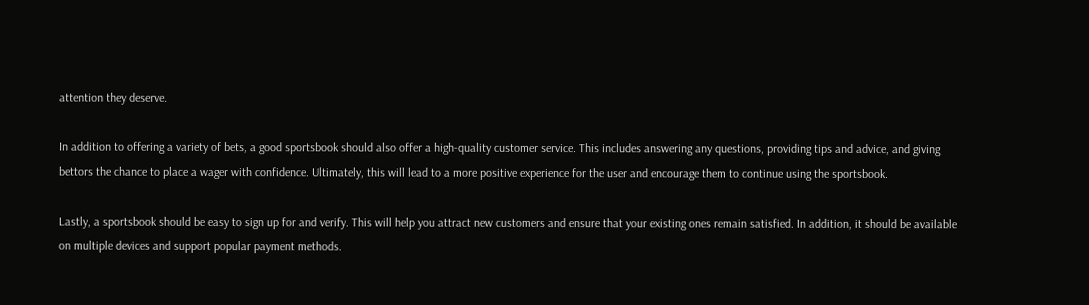attention they deserve.

In addition to offering a variety of bets, a good sportsbook should also offer a high-quality customer service. This includes answering any questions, providing tips and advice, and giving bettors the chance to place a wager with confidence. Ultimately, this will lead to a more positive experience for the user and encourage them to continue using the sportsbook.

Lastly, a sportsbook should be easy to sign up for and verify. This will help you attract new customers and ensure that your existing ones remain satisfied. In addition, it should be available on multiple devices and support popular payment methods.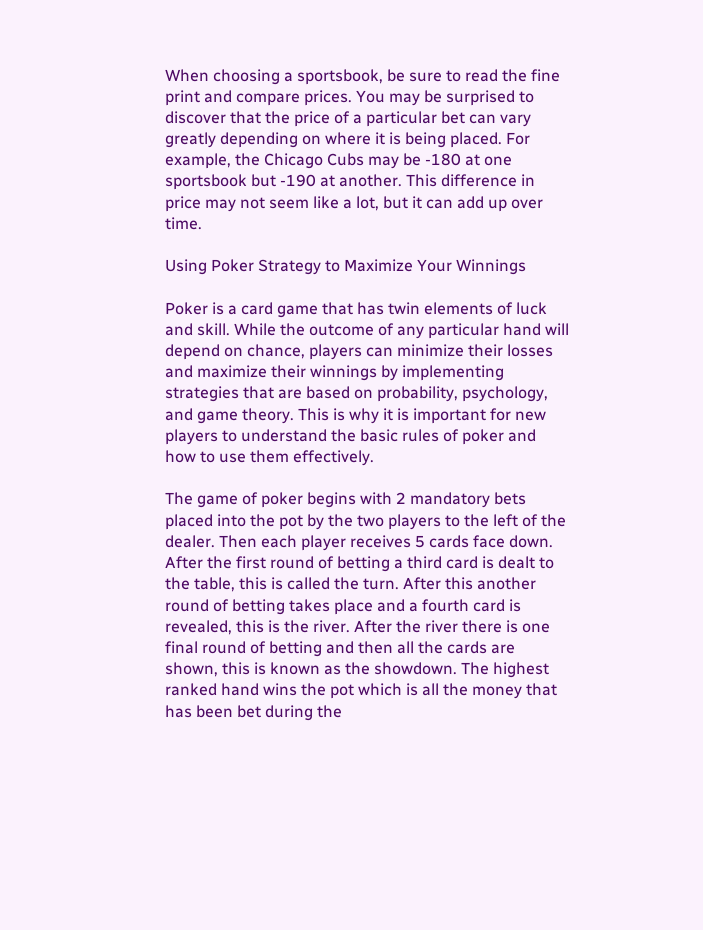When choosing a sportsbook, be sure to read the fine print and compare prices. You may be surprised to discover that the price of a particular bet can vary greatly depending on where it is being placed. For example, the Chicago Cubs may be -180 at one sportsbook but -190 at another. This difference in price may not seem like a lot, but it can add up over time.

Using Poker Strategy to Maximize Your Winnings

Poker is a card game that has twin elements of luck and skill. While the outcome of any particular hand will depend on chance, players can minimize their losses and maximize their winnings by implementing strategies that are based on probability, psychology, and game theory. This is why it is important for new players to understand the basic rules of poker and how to use them effectively.

The game of poker begins with 2 mandatory bets placed into the pot by the two players to the left of the dealer. Then each player receives 5 cards face down. After the first round of betting a third card is dealt to the table, this is called the turn. After this another round of betting takes place and a fourth card is revealed, this is the river. After the river there is one final round of betting and then all the cards are shown, this is known as the showdown. The highest ranked hand wins the pot which is all the money that has been bet during the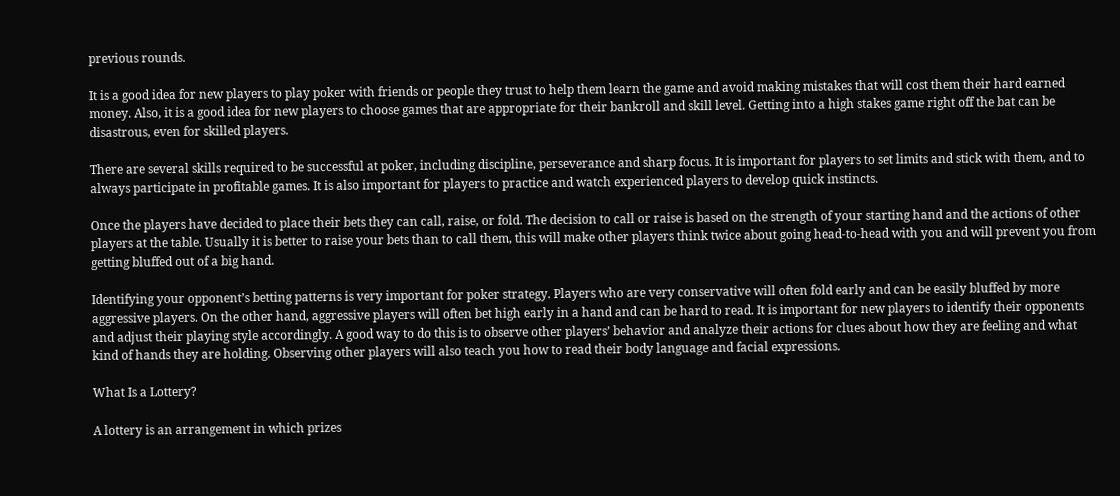previous rounds.

It is a good idea for new players to play poker with friends or people they trust to help them learn the game and avoid making mistakes that will cost them their hard earned money. Also, it is a good idea for new players to choose games that are appropriate for their bankroll and skill level. Getting into a high stakes game right off the bat can be disastrous, even for skilled players.

There are several skills required to be successful at poker, including discipline, perseverance and sharp focus. It is important for players to set limits and stick with them, and to always participate in profitable games. It is also important for players to practice and watch experienced players to develop quick instincts.

Once the players have decided to place their bets they can call, raise, or fold. The decision to call or raise is based on the strength of your starting hand and the actions of other players at the table. Usually it is better to raise your bets than to call them, this will make other players think twice about going head-to-head with you and will prevent you from getting bluffed out of a big hand.

Identifying your opponent’s betting patterns is very important for poker strategy. Players who are very conservative will often fold early and can be easily bluffed by more aggressive players. On the other hand, aggressive players will often bet high early in a hand and can be hard to read. It is important for new players to identify their opponents and adjust their playing style accordingly. A good way to do this is to observe other players’ behavior and analyze their actions for clues about how they are feeling and what kind of hands they are holding. Observing other players will also teach you how to read their body language and facial expressions.

What Is a Lottery?

A lottery is an arrangement in which prizes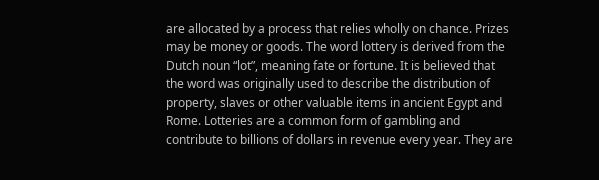are allocated by a process that relies wholly on chance. Prizes may be money or goods. The word lottery is derived from the Dutch noun “lot”, meaning fate or fortune. It is believed that the word was originally used to describe the distribution of property, slaves or other valuable items in ancient Egypt and Rome. Lotteries are a common form of gambling and contribute to billions of dollars in revenue every year. They are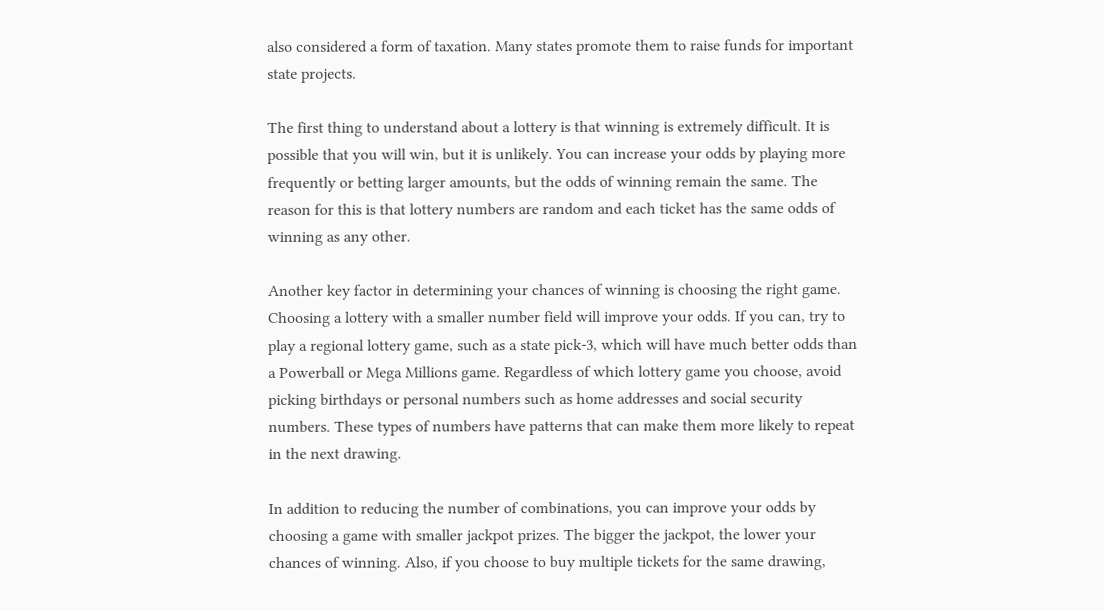also considered a form of taxation. Many states promote them to raise funds for important state projects.

The first thing to understand about a lottery is that winning is extremely difficult. It is possible that you will win, but it is unlikely. You can increase your odds by playing more frequently or betting larger amounts, but the odds of winning remain the same. The reason for this is that lottery numbers are random and each ticket has the same odds of winning as any other.

Another key factor in determining your chances of winning is choosing the right game. Choosing a lottery with a smaller number field will improve your odds. If you can, try to play a regional lottery game, such as a state pick-3, which will have much better odds than a Powerball or Mega Millions game. Regardless of which lottery game you choose, avoid picking birthdays or personal numbers such as home addresses and social security numbers. These types of numbers have patterns that can make them more likely to repeat in the next drawing.

In addition to reducing the number of combinations, you can improve your odds by choosing a game with smaller jackpot prizes. The bigger the jackpot, the lower your chances of winning. Also, if you choose to buy multiple tickets for the same drawing,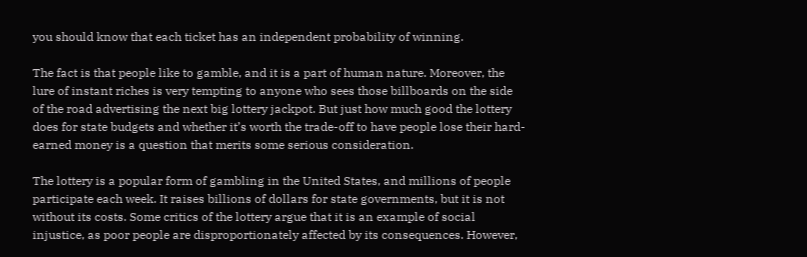you should know that each ticket has an independent probability of winning.

The fact is that people like to gamble, and it is a part of human nature. Moreover, the lure of instant riches is very tempting to anyone who sees those billboards on the side of the road advertising the next big lottery jackpot. But just how much good the lottery does for state budgets and whether it’s worth the trade-off to have people lose their hard-earned money is a question that merits some serious consideration.

The lottery is a popular form of gambling in the United States, and millions of people participate each week. It raises billions of dollars for state governments, but it is not without its costs. Some critics of the lottery argue that it is an example of social injustice, as poor people are disproportionately affected by its consequences. However,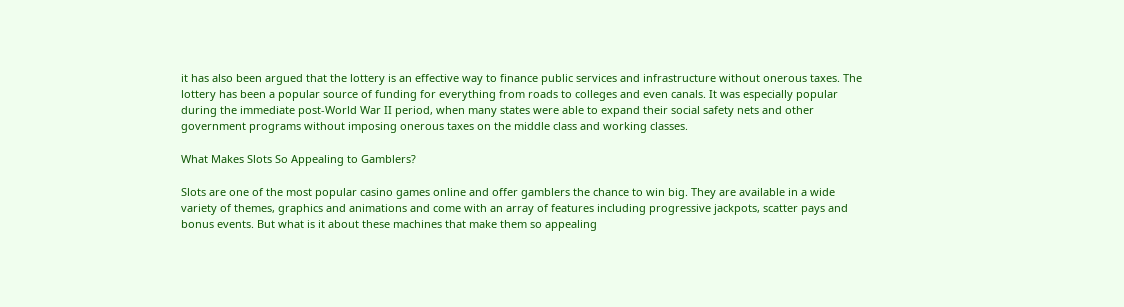it has also been argued that the lottery is an effective way to finance public services and infrastructure without onerous taxes. The lottery has been a popular source of funding for everything from roads to colleges and even canals. It was especially popular during the immediate post-World War II period, when many states were able to expand their social safety nets and other government programs without imposing onerous taxes on the middle class and working classes.

What Makes Slots So Appealing to Gamblers?

Slots are one of the most popular casino games online and offer gamblers the chance to win big. They are available in a wide variety of themes, graphics and animations and come with an array of features including progressive jackpots, scatter pays and bonus events. But what is it about these machines that make them so appealing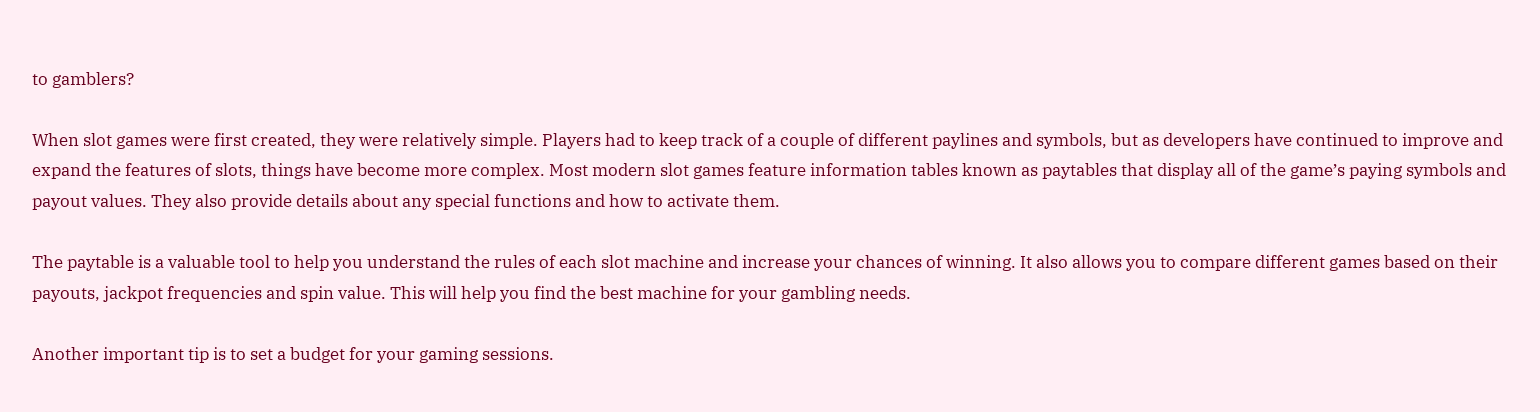to gamblers?

When slot games were first created, they were relatively simple. Players had to keep track of a couple of different paylines and symbols, but as developers have continued to improve and expand the features of slots, things have become more complex. Most modern slot games feature information tables known as paytables that display all of the game’s paying symbols and payout values. They also provide details about any special functions and how to activate them.

The paytable is a valuable tool to help you understand the rules of each slot machine and increase your chances of winning. It also allows you to compare different games based on their payouts, jackpot frequencies and spin value. This will help you find the best machine for your gambling needs.

Another important tip is to set a budget for your gaming sessions.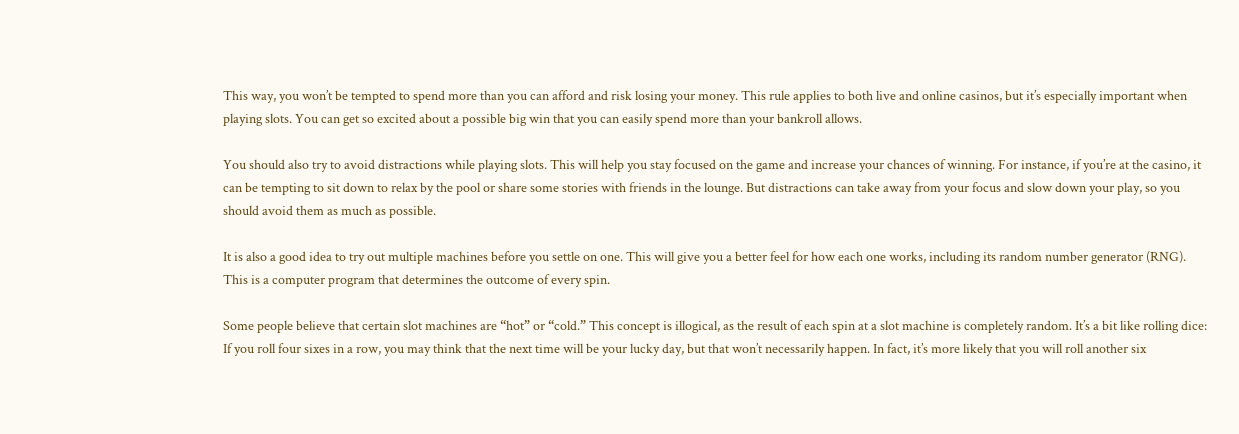This way, you won’t be tempted to spend more than you can afford and risk losing your money. This rule applies to both live and online casinos, but it’s especially important when playing slots. You can get so excited about a possible big win that you can easily spend more than your bankroll allows.

You should also try to avoid distractions while playing slots. This will help you stay focused on the game and increase your chances of winning. For instance, if you’re at the casino, it can be tempting to sit down to relax by the pool or share some stories with friends in the lounge. But distractions can take away from your focus and slow down your play, so you should avoid them as much as possible.

It is also a good idea to try out multiple machines before you settle on one. This will give you a better feel for how each one works, including its random number generator (RNG). This is a computer program that determines the outcome of every spin.

Some people believe that certain slot machines are “hot” or “cold.” This concept is illogical, as the result of each spin at a slot machine is completely random. It’s a bit like rolling dice: If you roll four sixes in a row, you may think that the next time will be your lucky day, but that won’t necessarily happen. In fact, it’s more likely that you will roll another six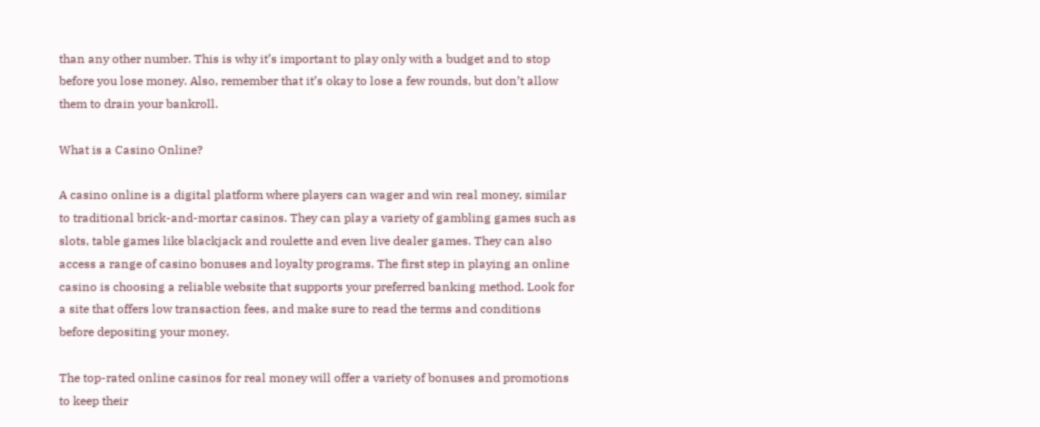than any other number. This is why it’s important to play only with a budget and to stop before you lose money. Also, remember that it’s okay to lose a few rounds, but don’t allow them to drain your bankroll.

What is a Casino Online?

A casino online is a digital platform where players can wager and win real money, similar to traditional brick-and-mortar casinos. They can play a variety of gambling games such as slots, table games like blackjack and roulette and even live dealer games. They can also access a range of casino bonuses and loyalty programs. The first step in playing an online casino is choosing a reliable website that supports your preferred banking method. Look for a site that offers low transaction fees, and make sure to read the terms and conditions before depositing your money.

The top-rated online casinos for real money will offer a variety of bonuses and promotions to keep their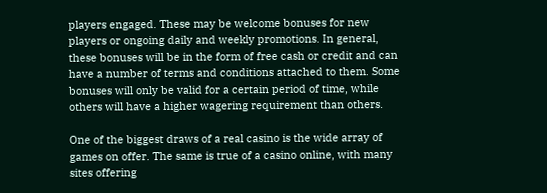players engaged. These may be welcome bonuses for new players or ongoing daily and weekly promotions. In general, these bonuses will be in the form of free cash or credit and can have a number of terms and conditions attached to them. Some bonuses will only be valid for a certain period of time, while others will have a higher wagering requirement than others.

One of the biggest draws of a real casino is the wide array of games on offer. The same is true of a casino online, with many sites offering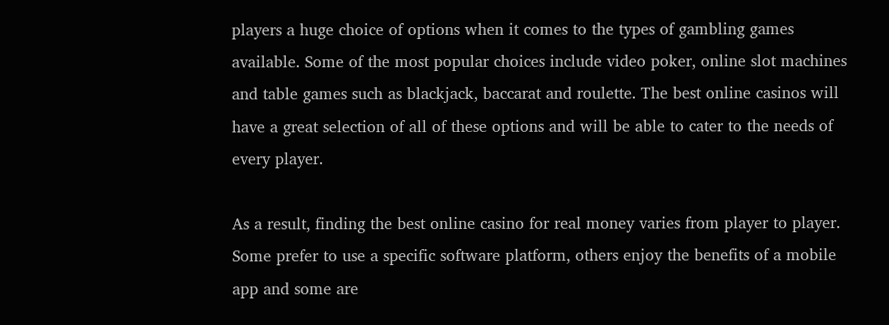players a huge choice of options when it comes to the types of gambling games available. Some of the most popular choices include video poker, online slot machines and table games such as blackjack, baccarat and roulette. The best online casinos will have a great selection of all of these options and will be able to cater to the needs of every player.

As a result, finding the best online casino for real money varies from player to player. Some prefer to use a specific software platform, others enjoy the benefits of a mobile app and some are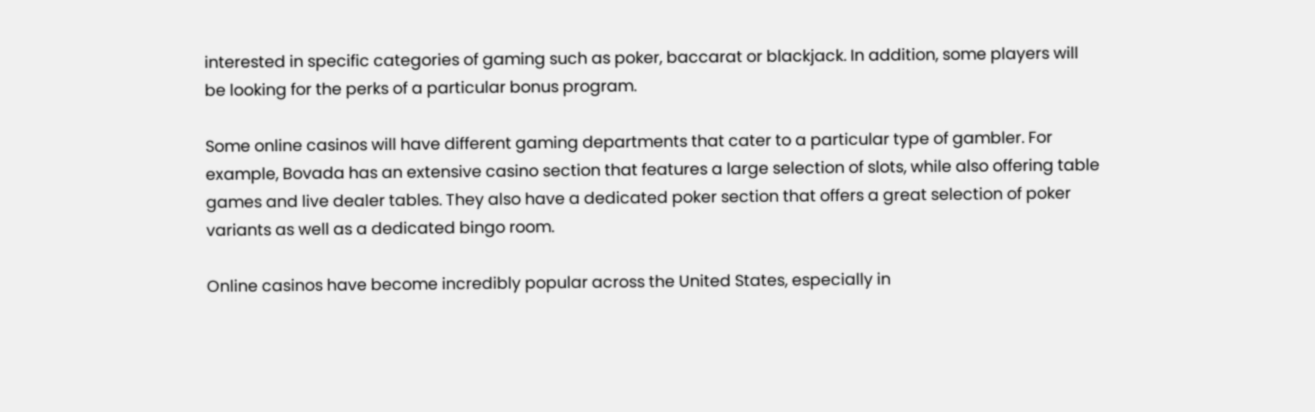interested in specific categories of gaming such as poker, baccarat or blackjack. In addition, some players will be looking for the perks of a particular bonus program.

Some online casinos will have different gaming departments that cater to a particular type of gambler. For example, Bovada has an extensive casino section that features a large selection of slots, while also offering table games and live dealer tables. They also have a dedicated poker section that offers a great selection of poker variants as well as a dedicated bingo room.

Online casinos have become incredibly popular across the United States, especially in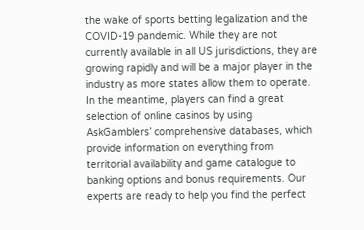the wake of sports betting legalization and the COVID-19 pandemic. While they are not currently available in all US jurisdictions, they are growing rapidly and will be a major player in the industry as more states allow them to operate. In the meantime, players can find a great selection of online casinos by using AskGamblers’ comprehensive databases, which provide information on everything from territorial availability and game catalogue to banking options and bonus requirements. Our experts are ready to help you find the perfect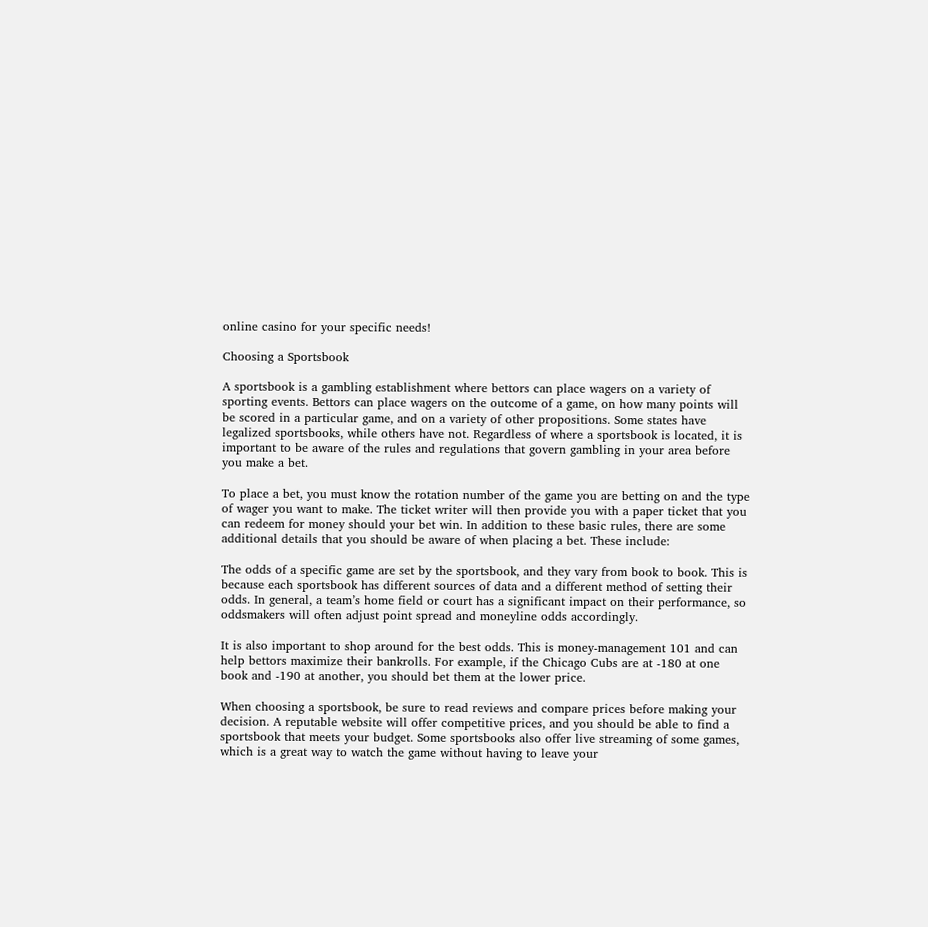online casino for your specific needs!

Choosing a Sportsbook

A sportsbook is a gambling establishment where bettors can place wagers on a variety of sporting events. Bettors can place wagers on the outcome of a game, on how many points will be scored in a particular game, and on a variety of other propositions. Some states have legalized sportsbooks, while others have not. Regardless of where a sportsbook is located, it is important to be aware of the rules and regulations that govern gambling in your area before you make a bet.

To place a bet, you must know the rotation number of the game you are betting on and the type of wager you want to make. The ticket writer will then provide you with a paper ticket that you can redeem for money should your bet win. In addition to these basic rules, there are some additional details that you should be aware of when placing a bet. These include:

The odds of a specific game are set by the sportsbook, and they vary from book to book. This is because each sportsbook has different sources of data and a different method of setting their odds. In general, a team’s home field or court has a significant impact on their performance, so oddsmakers will often adjust point spread and moneyline odds accordingly.

It is also important to shop around for the best odds. This is money-management 101 and can help bettors maximize their bankrolls. For example, if the Chicago Cubs are at -180 at one book and -190 at another, you should bet them at the lower price.

When choosing a sportsbook, be sure to read reviews and compare prices before making your decision. A reputable website will offer competitive prices, and you should be able to find a sportsbook that meets your budget. Some sportsbooks also offer live streaming of some games, which is a great way to watch the game without having to leave your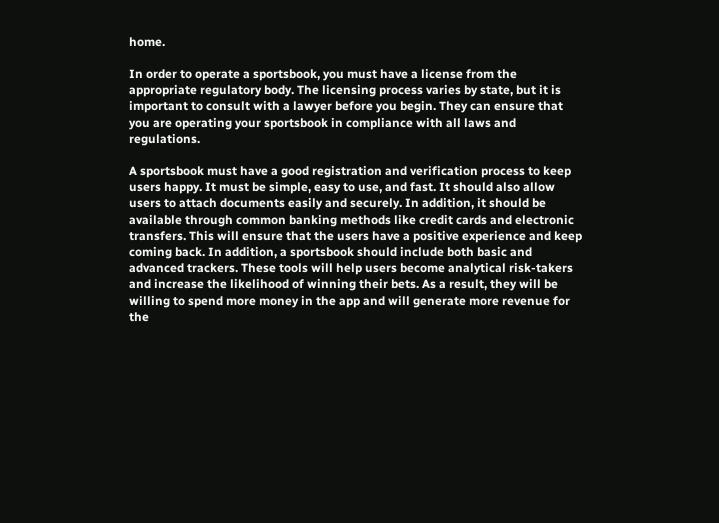home.

In order to operate a sportsbook, you must have a license from the appropriate regulatory body. The licensing process varies by state, but it is important to consult with a lawyer before you begin. They can ensure that you are operating your sportsbook in compliance with all laws and regulations.

A sportsbook must have a good registration and verification process to keep users happy. It must be simple, easy to use, and fast. It should also allow users to attach documents easily and securely. In addition, it should be available through common banking methods like credit cards and electronic transfers. This will ensure that the users have a positive experience and keep coming back. In addition, a sportsbook should include both basic and advanced trackers. These tools will help users become analytical risk-takers and increase the likelihood of winning their bets. As a result, they will be willing to spend more money in the app and will generate more revenue for the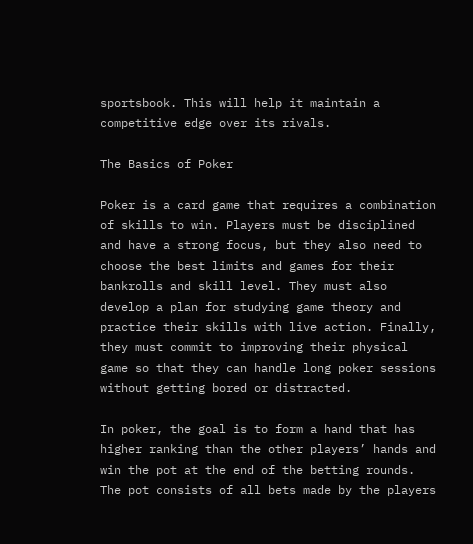sportsbook. This will help it maintain a competitive edge over its rivals.

The Basics of Poker

Poker is a card game that requires a combination of skills to win. Players must be disciplined and have a strong focus, but they also need to choose the best limits and games for their bankrolls and skill level. They must also develop a plan for studying game theory and practice their skills with live action. Finally, they must commit to improving their physical game so that they can handle long poker sessions without getting bored or distracted.

In poker, the goal is to form a hand that has higher ranking than the other players’ hands and win the pot at the end of the betting rounds. The pot consists of all bets made by the players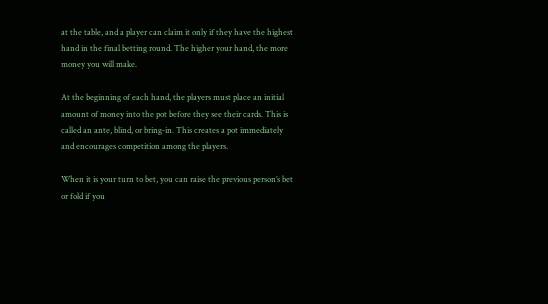at the table, and a player can claim it only if they have the highest hand in the final betting round. The higher your hand, the more money you will make.

At the beginning of each hand, the players must place an initial amount of money into the pot before they see their cards. This is called an ante, blind, or bring-in. This creates a pot immediately and encourages competition among the players.

When it is your turn to bet, you can raise the previous person’s bet or fold if you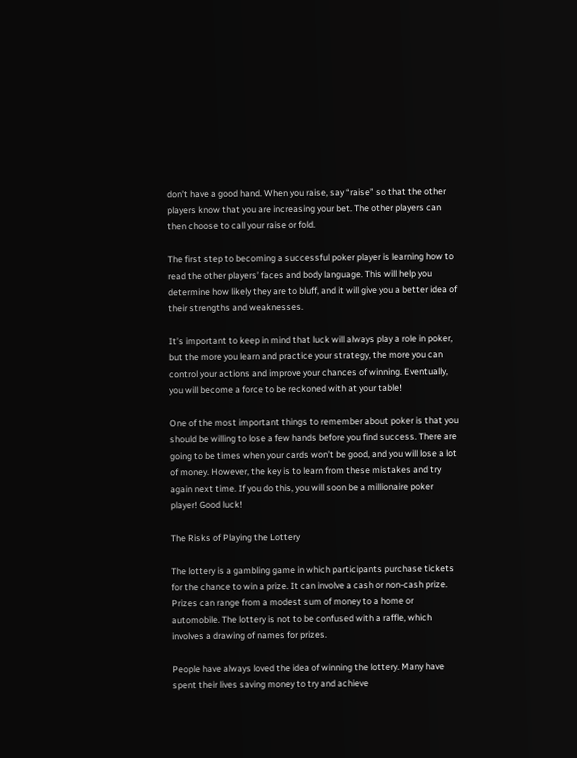don’t have a good hand. When you raise, say “raise” so that the other players know that you are increasing your bet. The other players can then choose to call your raise or fold.

The first step to becoming a successful poker player is learning how to read the other players’ faces and body language. This will help you determine how likely they are to bluff, and it will give you a better idea of their strengths and weaknesses.

It’s important to keep in mind that luck will always play a role in poker, but the more you learn and practice your strategy, the more you can control your actions and improve your chances of winning. Eventually, you will become a force to be reckoned with at your table!

One of the most important things to remember about poker is that you should be willing to lose a few hands before you find success. There are going to be times when your cards won’t be good, and you will lose a lot of money. However, the key is to learn from these mistakes and try again next time. If you do this, you will soon be a millionaire poker player! Good luck!

The Risks of Playing the Lottery

The lottery is a gambling game in which participants purchase tickets for the chance to win a prize. It can involve a cash or non-cash prize. Prizes can range from a modest sum of money to a home or automobile. The lottery is not to be confused with a raffle, which involves a drawing of names for prizes.

People have always loved the idea of winning the lottery. Many have spent their lives saving money to try and achieve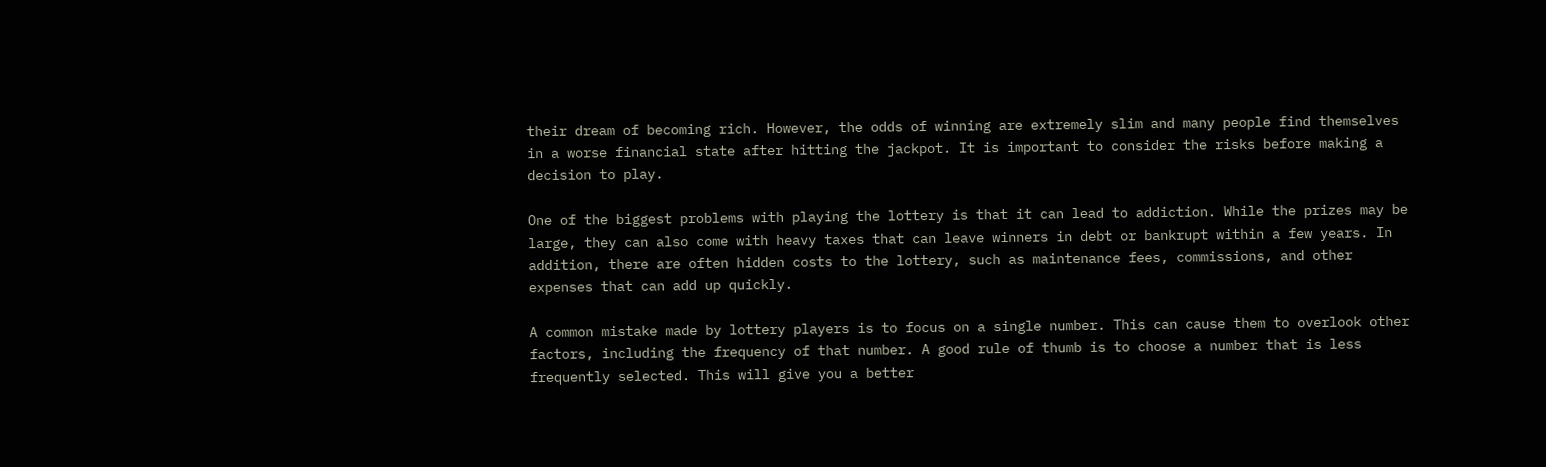their dream of becoming rich. However, the odds of winning are extremely slim and many people find themselves in a worse financial state after hitting the jackpot. It is important to consider the risks before making a decision to play.

One of the biggest problems with playing the lottery is that it can lead to addiction. While the prizes may be large, they can also come with heavy taxes that can leave winners in debt or bankrupt within a few years. In addition, there are often hidden costs to the lottery, such as maintenance fees, commissions, and other expenses that can add up quickly.

A common mistake made by lottery players is to focus on a single number. This can cause them to overlook other factors, including the frequency of that number. A good rule of thumb is to choose a number that is less frequently selected. This will give you a better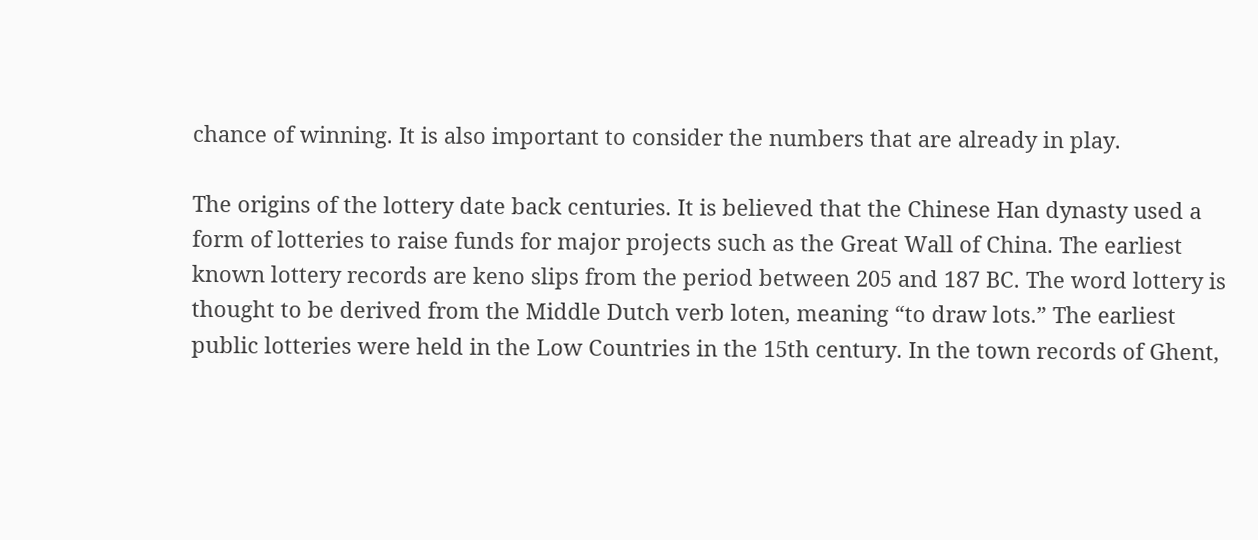chance of winning. It is also important to consider the numbers that are already in play.

The origins of the lottery date back centuries. It is believed that the Chinese Han dynasty used a form of lotteries to raise funds for major projects such as the Great Wall of China. The earliest known lottery records are keno slips from the period between 205 and 187 BC. The word lottery is thought to be derived from the Middle Dutch verb loten, meaning “to draw lots.” The earliest public lotteries were held in the Low Countries in the 15th century. In the town records of Ghent,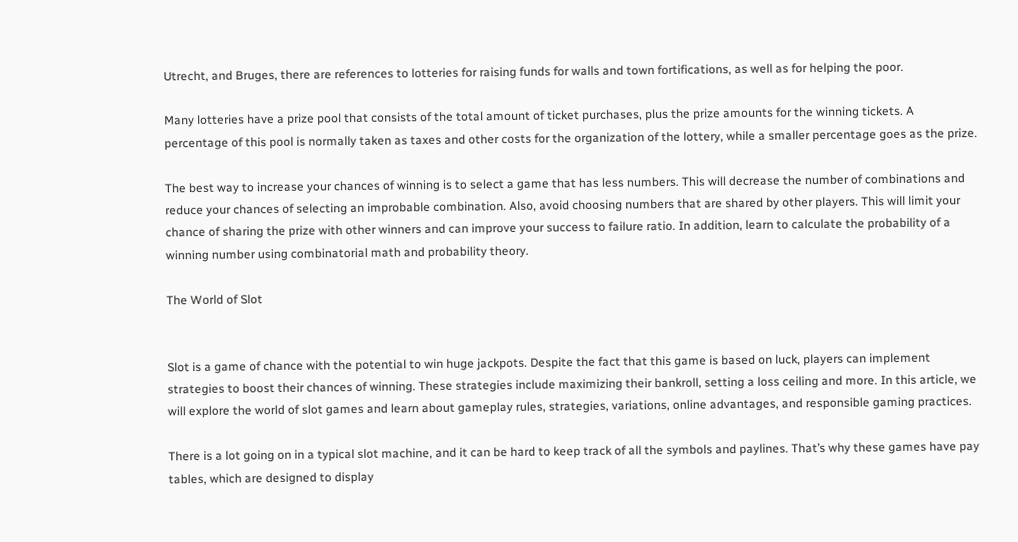Utrecht, and Bruges, there are references to lotteries for raising funds for walls and town fortifications, as well as for helping the poor.

Many lotteries have a prize pool that consists of the total amount of ticket purchases, plus the prize amounts for the winning tickets. A percentage of this pool is normally taken as taxes and other costs for the organization of the lottery, while a smaller percentage goes as the prize.

The best way to increase your chances of winning is to select a game that has less numbers. This will decrease the number of combinations and reduce your chances of selecting an improbable combination. Also, avoid choosing numbers that are shared by other players. This will limit your chance of sharing the prize with other winners and can improve your success to failure ratio. In addition, learn to calculate the probability of a winning number using combinatorial math and probability theory.

The World of Slot


Slot is a game of chance with the potential to win huge jackpots. Despite the fact that this game is based on luck, players can implement strategies to boost their chances of winning. These strategies include maximizing their bankroll, setting a loss ceiling and more. In this article, we will explore the world of slot games and learn about gameplay rules, strategies, variations, online advantages, and responsible gaming practices.

There is a lot going on in a typical slot machine, and it can be hard to keep track of all the symbols and paylines. That’s why these games have pay tables, which are designed to display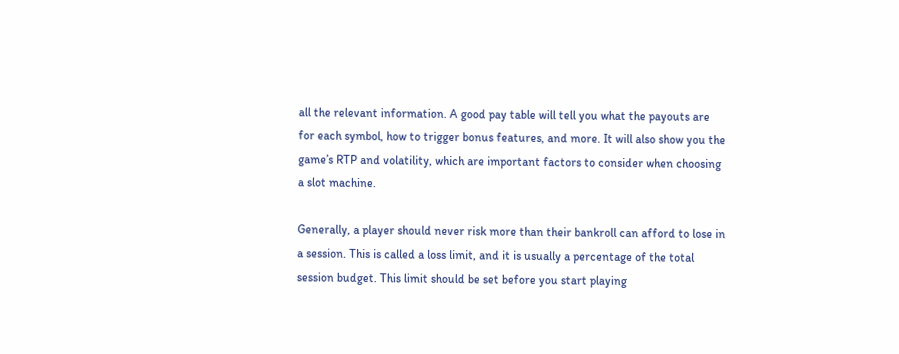all the relevant information. A good pay table will tell you what the payouts are for each symbol, how to trigger bonus features, and more. It will also show you the game’s RTP and volatility, which are important factors to consider when choosing a slot machine.

Generally, a player should never risk more than their bankroll can afford to lose in a session. This is called a loss limit, and it is usually a percentage of the total session budget. This limit should be set before you start playing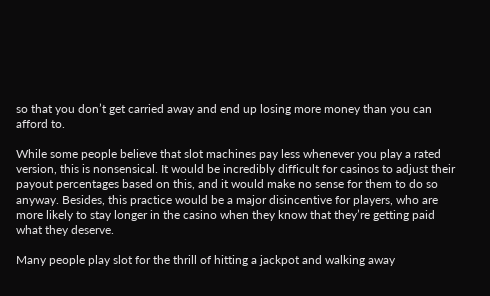so that you don’t get carried away and end up losing more money than you can afford to.

While some people believe that slot machines pay less whenever you play a rated version, this is nonsensical. It would be incredibly difficult for casinos to adjust their payout percentages based on this, and it would make no sense for them to do so anyway. Besides, this practice would be a major disincentive for players, who are more likely to stay longer in the casino when they know that they’re getting paid what they deserve.

Many people play slot for the thrill of hitting a jackpot and walking away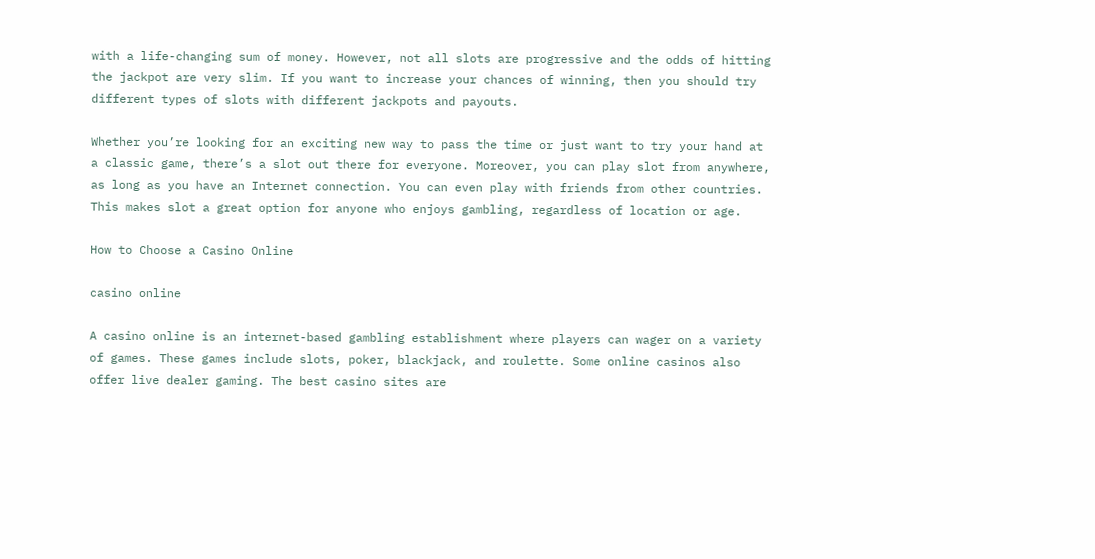with a life-changing sum of money. However, not all slots are progressive and the odds of hitting the jackpot are very slim. If you want to increase your chances of winning, then you should try different types of slots with different jackpots and payouts.

Whether you’re looking for an exciting new way to pass the time or just want to try your hand at a classic game, there’s a slot out there for everyone. Moreover, you can play slot from anywhere, as long as you have an Internet connection. You can even play with friends from other countries. This makes slot a great option for anyone who enjoys gambling, regardless of location or age.

How to Choose a Casino Online

casino online

A casino online is an internet-based gambling establishment where players can wager on a variety of games. These games include slots, poker, blackjack, and roulette. Some online casinos also offer live dealer gaming. The best casino sites are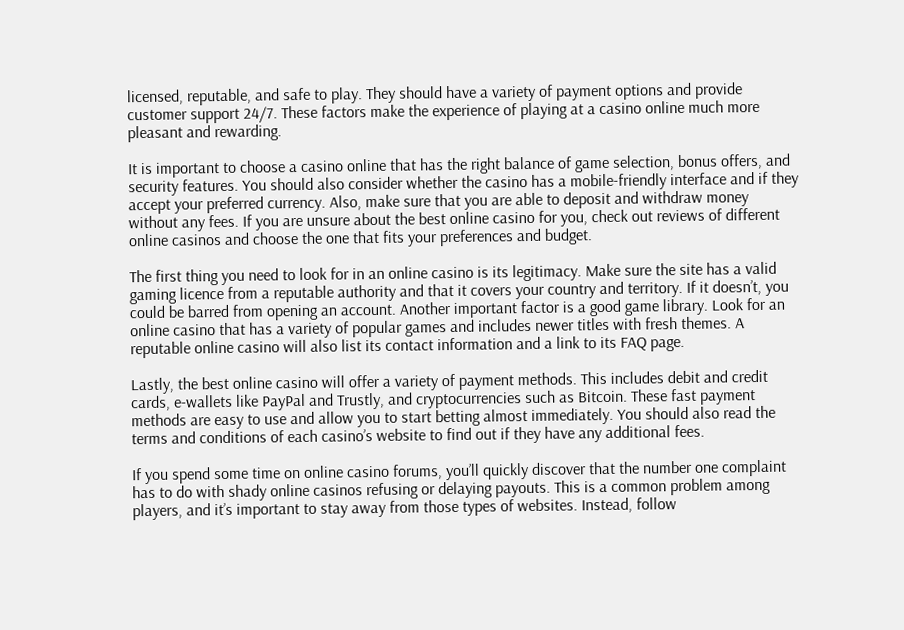licensed, reputable, and safe to play. They should have a variety of payment options and provide customer support 24/7. These factors make the experience of playing at a casino online much more pleasant and rewarding.

It is important to choose a casino online that has the right balance of game selection, bonus offers, and security features. You should also consider whether the casino has a mobile-friendly interface and if they accept your preferred currency. Also, make sure that you are able to deposit and withdraw money without any fees. If you are unsure about the best online casino for you, check out reviews of different online casinos and choose the one that fits your preferences and budget.

The first thing you need to look for in an online casino is its legitimacy. Make sure the site has a valid gaming licence from a reputable authority and that it covers your country and territory. If it doesn’t, you could be barred from opening an account. Another important factor is a good game library. Look for an online casino that has a variety of popular games and includes newer titles with fresh themes. A reputable online casino will also list its contact information and a link to its FAQ page.

Lastly, the best online casino will offer a variety of payment methods. This includes debit and credit cards, e-wallets like PayPal and Trustly, and cryptocurrencies such as Bitcoin. These fast payment methods are easy to use and allow you to start betting almost immediately. You should also read the terms and conditions of each casino’s website to find out if they have any additional fees.

If you spend some time on online casino forums, you’ll quickly discover that the number one complaint has to do with shady online casinos refusing or delaying payouts. This is a common problem among players, and it’s important to stay away from those types of websites. Instead, follow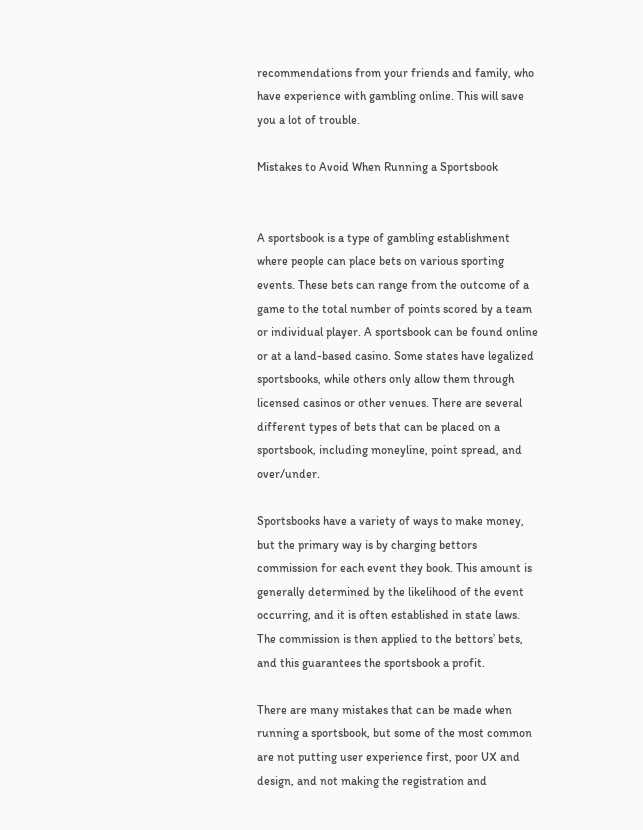recommendations from your friends and family, who have experience with gambling online. This will save you a lot of trouble.

Mistakes to Avoid When Running a Sportsbook


A sportsbook is a type of gambling establishment where people can place bets on various sporting events. These bets can range from the outcome of a game to the total number of points scored by a team or individual player. A sportsbook can be found online or at a land-based casino. Some states have legalized sportsbooks, while others only allow them through licensed casinos or other venues. There are several different types of bets that can be placed on a sportsbook, including moneyline, point spread, and over/under.

Sportsbooks have a variety of ways to make money, but the primary way is by charging bettors commission for each event they book. This amount is generally determined by the likelihood of the event occurring, and it is often established in state laws. The commission is then applied to the bettors’ bets, and this guarantees the sportsbook a profit.

There are many mistakes that can be made when running a sportsbook, but some of the most common are not putting user experience first, poor UX and design, and not making the registration and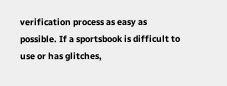verification process as easy as possible. If a sportsbook is difficult to use or has glitches,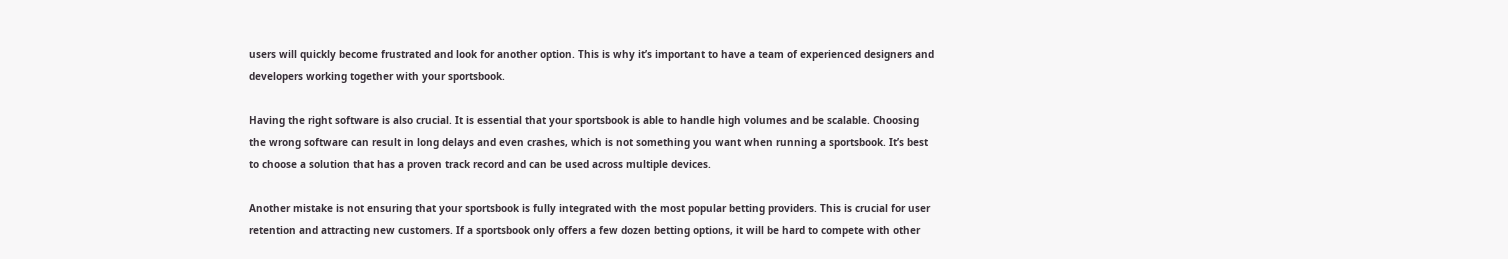users will quickly become frustrated and look for another option. This is why it’s important to have a team of experienced designers and developers working together with your sportsbook.

Having the right software is also crucial. It is essential that your sportsbook is able to handle high volumes and be scalable. Choosing the wrong software can result in long delays and even crashes, which is not something you want when running a sportsbook. It’s best to choose a solution that has a proven track record and can be used across multiple devices.

Another mistake is not ensuring that your sportsbook is fully integrated with the most popular betting providers. This is crucial for user retention and attracting new customers. If a sportsbook only offers a few dozen betting options, it will be hard to compete with other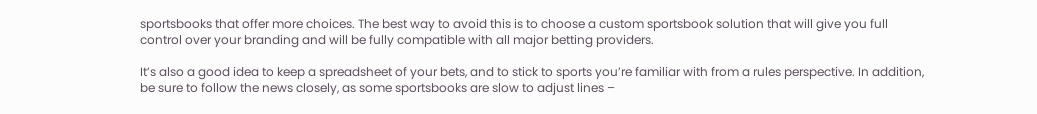sportsbooks that offer more choices. The best way to avoid this is to choose a custom sportsbook solution that will give you full control over your branding and will be fully compatible with all major betting providers.

It’s also a good idea to keep a spreadsheet of your bets, and to stick to sports you’re familiar with from a rules perspective. In addition, be sure to follow the news closely, as some sportsbooks are slow to adjust lines –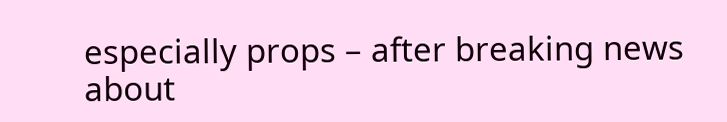especially props – after breaking news about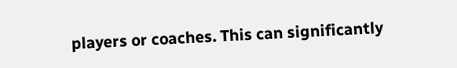players or coaches. This can significantly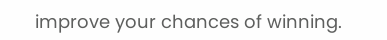improve your chances of winning.